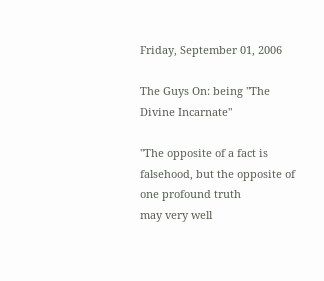Friday, September 01, 2006

The Guys On: being "The Divine Incarnate"

"The opposite of a fact is falsehood, but the opposite of one profound truth
may very well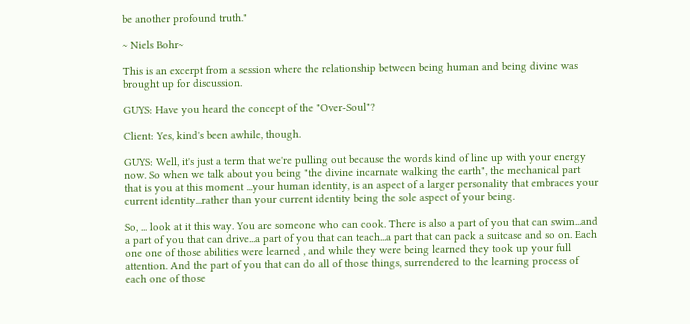be another profound truth."

~ Niels Bohr~

This is an excerpt from a session where the relationship between being human and being divine was brought up for discussion.

GUYS: Have you heard the concept of the "Over-Soul"?

Client: Yes, kind's been awhile, though.

GUYS: Well, it's just a term that we're pulling out because the words kind of line up with your energy now. So when we talk about you being "the divine incarnate walking the earth", the mechanical part that is you at this moment ...your human identity, is an aspect of a larger personality that embraces your current identity...rather than your current identity being the sole aspect of your being.

So, ... look at it this way. You are someone who can cook. There is also a part of you that can swim...and a part of you that can drive...a part of you that can teach...a part that can pack a suitcase and so on. Each one one of those abilities were learned , and while they were being learned they took up your full attention. And the part of you that can do all of those things, surrendered to the learning process of each one of those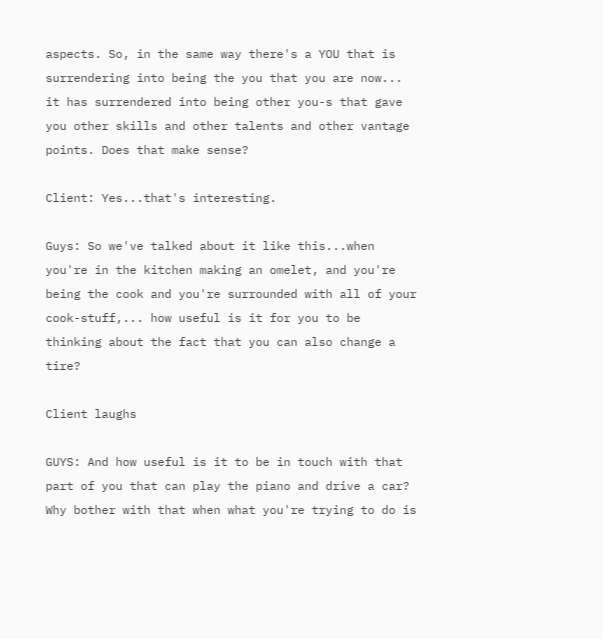aspects. So, in the same way there's a YOU that is surrendering into being the you that you are now... it has surrendered into being other you-s that gave you other skills and other talents and other vantage points. Does that make sense?

Client: Yes...that's interesting.

Guys: So we've talked about it like this...when you're in the kitchen making an omelet, and you're being the cook and you're surrounded with all of your cook-stuff,... how useful is it for you to be thinking about the fact that you can also change a tire?

Client laughs

GUYS: And how useful is it to be in touch with that part of you that can play the piano and drive a car? Why bother with that when what you're trying to do is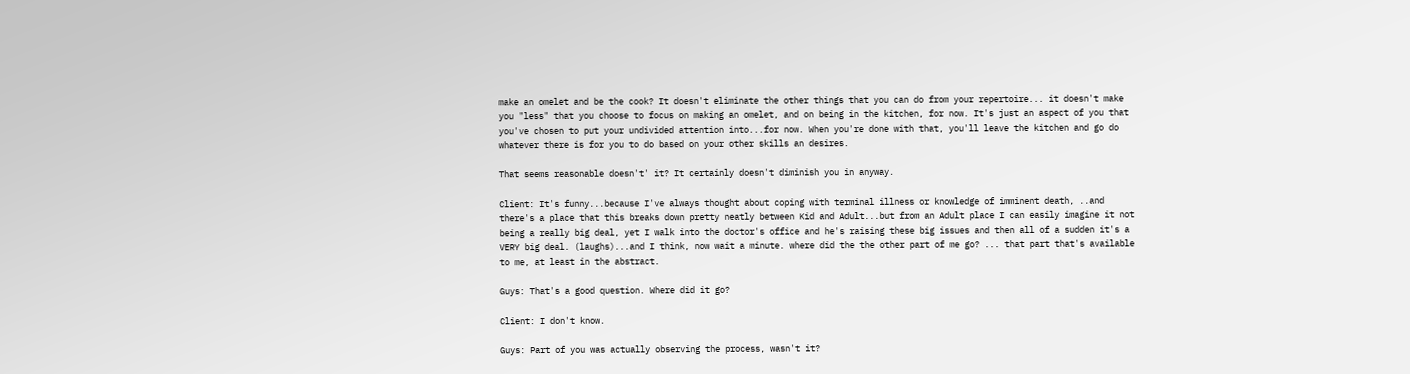make an omelet and be the cook? It doesn't eliminate the other things that you can do from your repertoire... it doesn't make you "less" that you choose to focus on making an omelet, and on being in the kitchen, for now. It's just an aspect of you that you've chosen to put your undivided attention into...for now. When you're done with that, you'll leave the kitchen and go do whatever there is for you to do based on your other skills an desires.

That seems reasonable doesn't' it? It certainly doesn't diminish you in anyway.

Client: It's funny...because I've always thought about coping with terminal illness or knowledge of imminent death, ..and there's a place that this breaks down pretty neatly between Kid and Adult...but from an Adult place I can easily imagine it not being a really big deal, yet I walk into the doctor's office and he's raising these big issues and then all of a sudden it's a VERY big deal. (laughs)...and I think, now wait a minute. where did the the other part of me go? ... that part that's available to me, at least in the abstract.

Guys: That's a good question. Where did it go?

Client: I don't know.

Guys: Part of you was actually observing the process, wasn't it?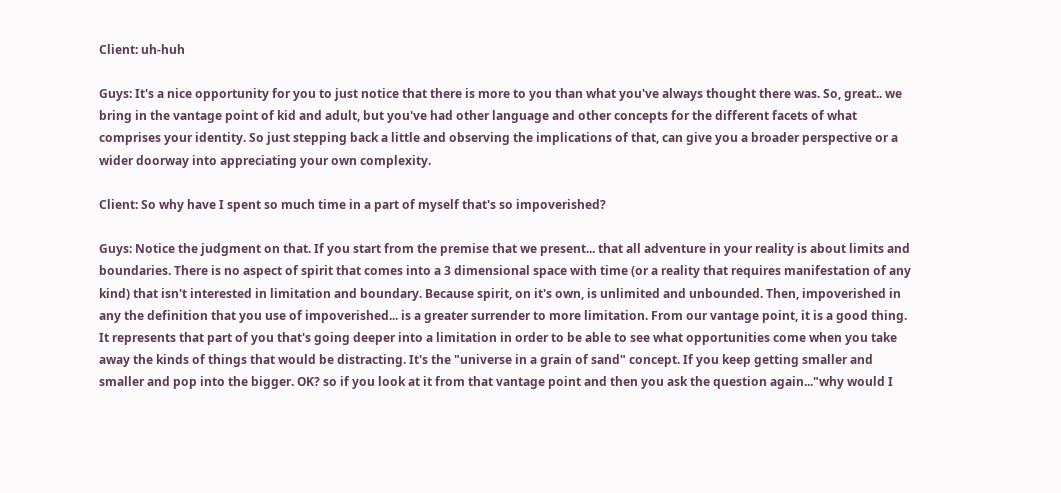Client: uh-huh

Guys: It's a nice opportunity for you to just notice that there is more to you than what you've always thought there was. So, great.. we bring in the vantage point of kid and adult, but you've had other language and other concepts for the different facets of what comprises your identity. So just stepping back a little and observing the implications of that, can give you a broader perspective or a wider doorway into appreciating your own complexity.

Client: So why have I spent so much time in a part of myself that's so impoverished?

Guys: Notice the judgment on that. If you start from the premise that we present... that all adventure in your reality is about limits and boundaries. There is no aspect of spirit that comes into a 3 dimensional space with time (or a reality that requires manifestation of any kind) that isn't interested in limitation and boundary. Because spirit, on it's own, is unlimited and unbounded. Then, impoverished in any the definition that you use of impoverished... is a greater surrender to more limitation. From our vantage point, it is a good thing. It represents that part of you that's going deeper into a limitation in order to be able to see what opportunities come when you take away the kinds of things that would be distracting. It's the "universe in a grain of sand" concept. If you keep getting smaller and smaller and pop into the bigger. OK? so if you look at it from that vantage point and then you ask the question again..."why would I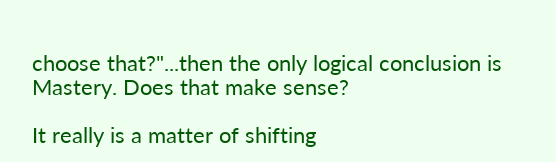choose that?"...then the only logical conclusion is Mastery. Does that make sense?

It really is a matter of shifting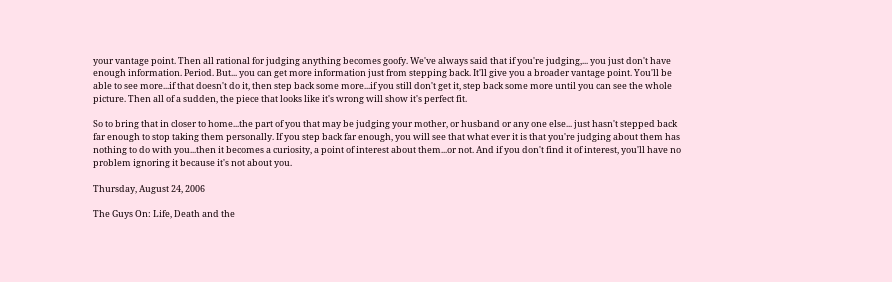your vantage point. Then all rational for judging anything becomes goofy. We've always said that if you're judging,... you just don't have enough information. Period. But... you can get more information just from stepping back. It'll give you a broader vantage point. You'll be able to see more...if that doesn't do it, then step back some more...if you still don't get it, step back some more until you can see the whole picture. Then all of a sudden, the piece that looks like it's wrong will show it's perfect fit.

So to bring that in closer to home...the part of you that may be judging your mother, or husband or any one else... just hasn't stepped back far enough to stop taking them personally. If you step back far enough, you will see that what ever it is that you're judging about them has nothing to do with you...then it becomes a curiosity, a point of interest about them...or not. And if you don't find it of interest, you'll have no problem ignoring it because it's not about you.

Thursday, August 24, 2006

The Guys On: Life, Death and the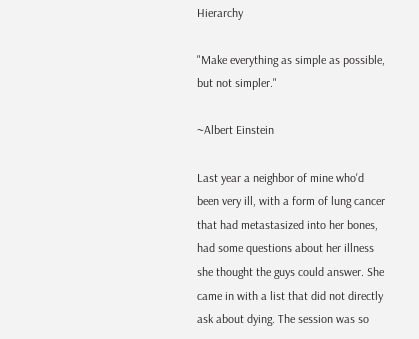Hierarchy

"Make everything as simple as possible,
but not simpler."

~Albert Einstein

Last year a neighbor of mine who'd been very ill, with a form of lung cancer that had metastasized into her bones, had some questions about her illness she thought the guys could answer. She came in with a list that did not directly ask about dying. The session was so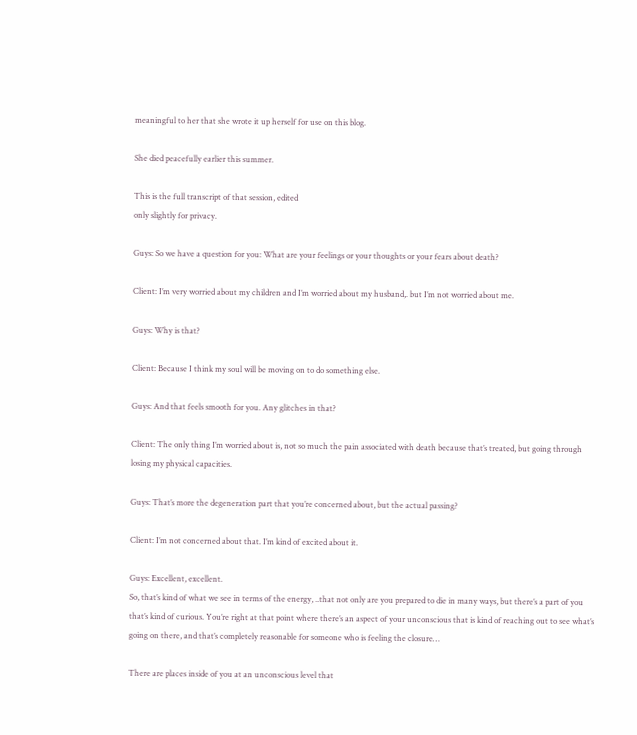meaningful to her that she wrote it up herself for use on this blog.

She died peacefully earlier this summer.

This is the full transcript of that session, edited
only slightly for privacy.

Guys: So we have a question for you: What are your feelings or your thoughts or your fears about death?

Client: I’m very worried about my children and I’m worried about my husband,. but I’m not worried about me.

Guys: Why is that?

Client: Because I think my soul will be moving on to do something else.

Guys: And that feels smooth for you. Any glitches in that?

Client: The only thing I’m worried about is, not so much the pain associated with death because that’s treated, but going through losing my physical capacities.

Guys: That’s more the degeneration part that you’re concerned about, but the actual passing?

Client: I’m not concerned about that. I’m kind of excited about it.

Guys: Excellent, excellent.
So, that’s kind of what we see in terms of the energy, ..that not only are you prepared to die in many ways, but there’s a part of you that’s kind of curious. You’re right at that point where there’s an aspect of your unconscious that is kind of reaching out to see what’s going on there, and that’s completely reasonable for someone who is feeling the closure…

There are places inside of you at an unconscious level that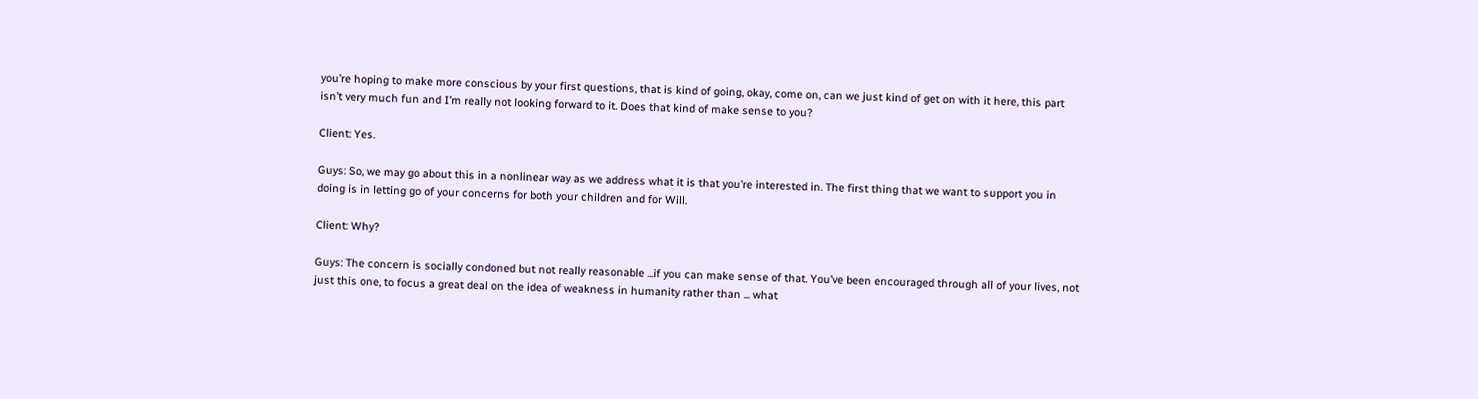you’re hoping to make more conscious by your first questions, that is kind of going, okay, come on, can we just kind of get on with it here, this part isn’t very much fun and I’m really not looking forward to it. Does that kind of make sense to you?

Client: Yes.

Guys: So, we may go about this in a nonlinear way as we address what it is that you’re interested in. The first thing that we want to support you in doing is in letting go of your concerns for both your children and for Will.

Client: Why?

Guys: The concern is socially condoned but not really reasonable ...if you can make sense of that. You’ve been encouraged through all of your lives, not just this one, to focus a great deal on the idea of weakness in humanity rather than ... what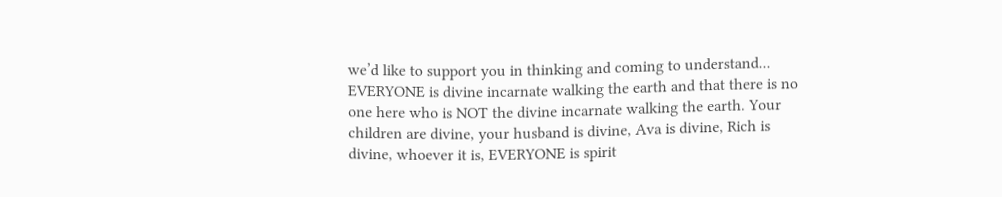we’d like to support you in thinking and coming to understand... EVERYONE is divine incarnate walking the earth and that there is no one here who is NOT the divine incarnate walking the earth. Your children are divine, your husband is divine, Ava is divine, Rich is divine, whoever it is, EVERYONE is spirit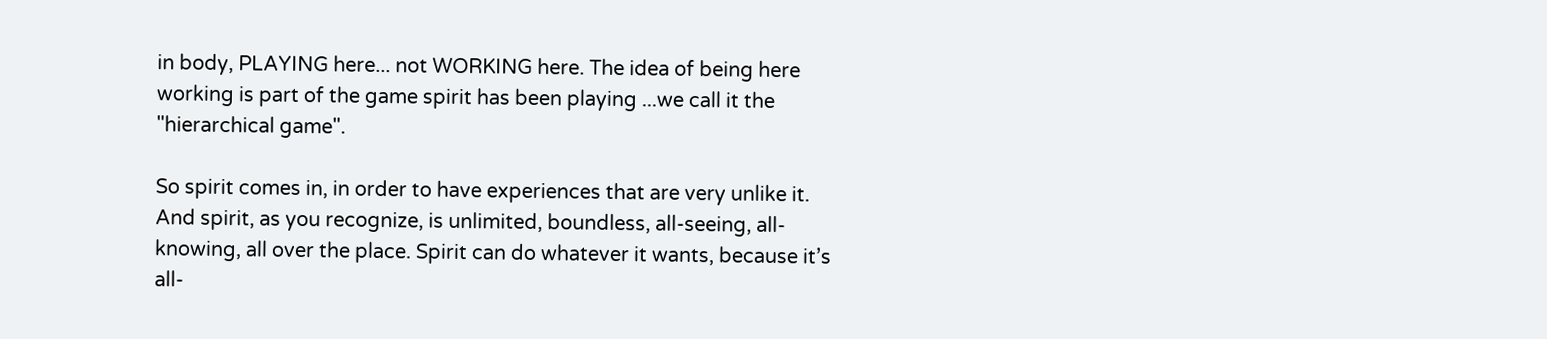in body, PLAYING here... not WORKING here. The idea of being here working is part of the game spirit has been playing ...we call it the "hierarchical game".

So spirit comes in, in order to have experiences that are very unlike it. And spirit, as you recognize, is unlimited, boundless, all-seeing, all-knowing, all over the place. Spirit can do whatever it wants, because it’s all-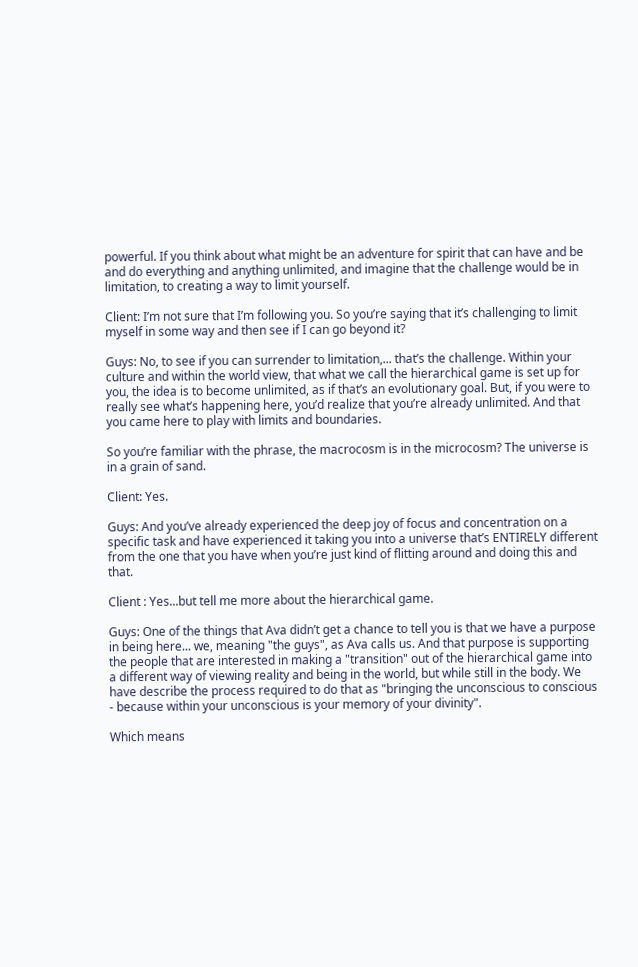powerful. If you think about what might be an adventure for spirit that can have and be and do everything and anything unlimited, and imagine that the challenge would be in limitation, to creating a way to limit yourself.

Client: I’m not sure that I’m following you. So you’re saying that it’s challenging to limit myself in some way and then see if I can go beyond it?

Guys: No, to see if you can surrender to limitation,... that’s the challenge. Within your culture and within the world view, that what we call the hierarchical game is set up for you, the idea is to become unlimited, as if that’s an evolutionary goal. But, if you were to really see what’s happening here, you’d realize that you’re already unlimited. And that you came here to play with limits and boundaries.

So you’re familiar with the phrase, the macrocosm is in the microcosm? The universe is in a grain of sand.

Client: Yes.

Guys: And you’ve already experienced the deep joy of focus and concentration on a specific task and have experienced it taking you into a universe that’s ENTIRELY different from the one that you have when you’re just kind of flitting around and doing this and that.

Client : Yes...but tell me more about the hierarchical game.

Guys: One of the things that Ava didn’t get a chance to tell you is that we have a purpose in being here... we, meaning "the guys", as Ava calls us. And that purpose is supporting the people that are interested in making a "transition" out of the hierarchical game into a different way of viewing reality and being in the world, but while still in the body. We have describe the process required to do that as "bringing the unconscious to conscious - because within your unconscious is your memory of your divinity".

Which means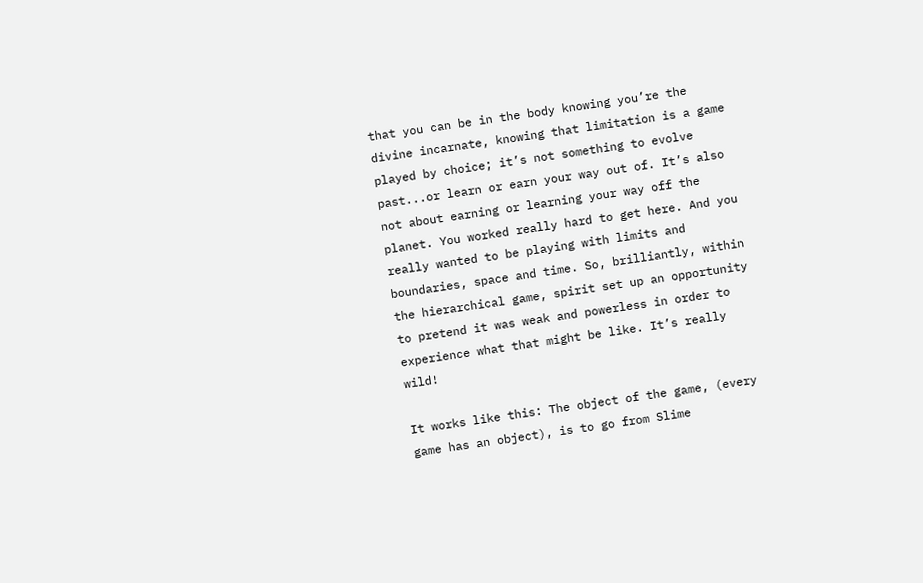that you can be in the body knowing you’re the divine incarnate, knowing that limitation is a game played by choice; it’s not something to evolve past...or learn or earn your way out of. It’s also not about earning or learning your way off the planet. You worked really hard to get here. And you really wanted to be playing with limits and boundaries, space and time. So, brilliantly, within the hierarchical game, spirit set up an opportunity to pretend it was weak and powerless in order to experience what that might be like. It’s really wild!

It works like this: The object of the game, (every game has an object), is to go from Slime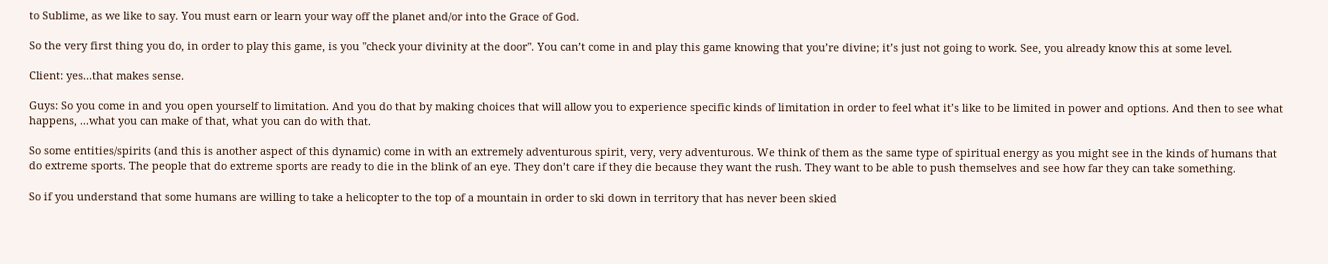to Sublime, as we like to say. You must earn or learn your way off the planet and/or into the Grace of God.

So the very first thing you do, in order to play this game, is you "check your divinity at the door". You can’t come in and play this game knowing that you’re divine; it’s just not going to work. See, you already know this at some level.

Client: yes...that makes sense.

Guys: So you come in and you open yourself to limitation. And you do that by making choices that will allow you to experience specific kinds of limitation in order to feel what it’s like to be limited in power and options. And then to see what happens, ...what you can make of that, what you can do with that.

So some entities/spirits (and this is another aspect of this dynamic) come in with an extremely adventurous spirit, very, very adventurous. We think of them as the same type of spiritual energy as you might see in the kinds of humans that do extreme sports. The people that do extreme sports are ready to die in the blink of an eye. They don’t care if they die because they want the rush. They want to be able to push themselves and see how far they can take something.

So if you understand that some humans are willing to take a helicopter to the top of a mountain in order to ski down in territory that has never been skied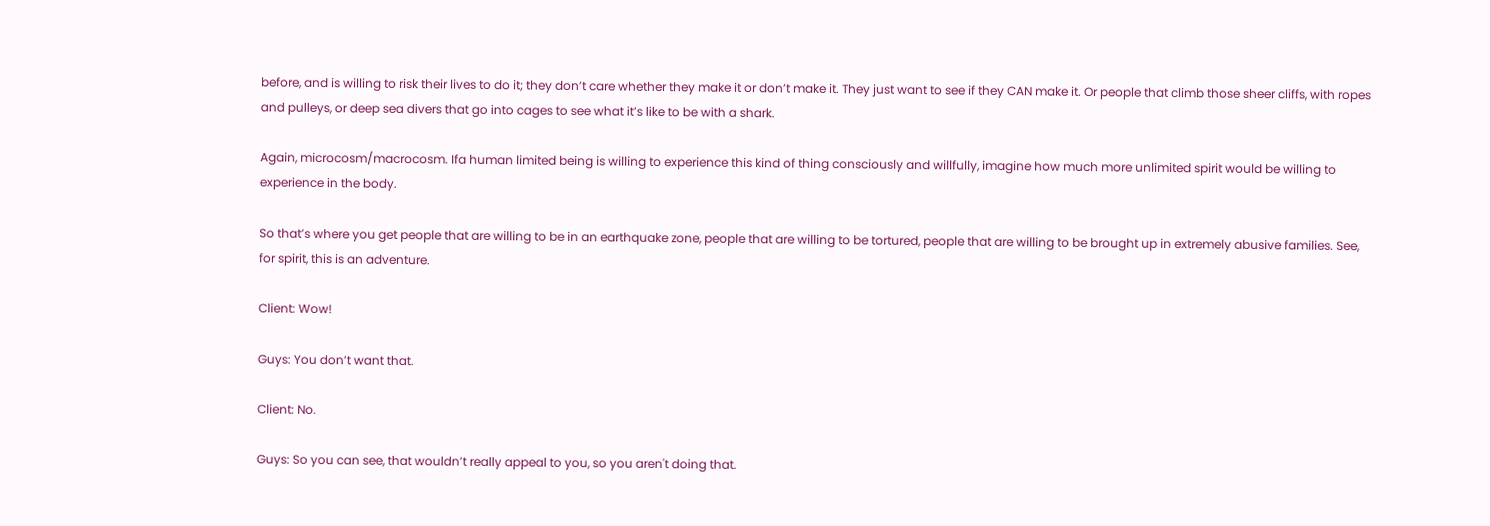before, and is willing to risk their lives to do it; they don’t care whether they make it or don’t make it. They just want to see if they CAN make it. Or people that climb those sheer cliffs, with ropes and pulleys, or deep sea divers that go into cages to see what it’s like to be with a shark.

Again, microcosm/macrocosm. Ifa human limited being is willing to experience this kind of thing consciously and willfully, imagine how much more unlimited spirit would be willing to experience in the body.

So that’s where you get people that are willing to be in an earthquake zone, people that are willing to be tortured, people that are willing to be brought up in extremely abusive families. See, for spirit, this is an adventure.

Client: Wow!

Guys: You don’t want that.

Client: No.

Guys: So you can see, that wouldn’t really appeal to you, so you aren't doing that.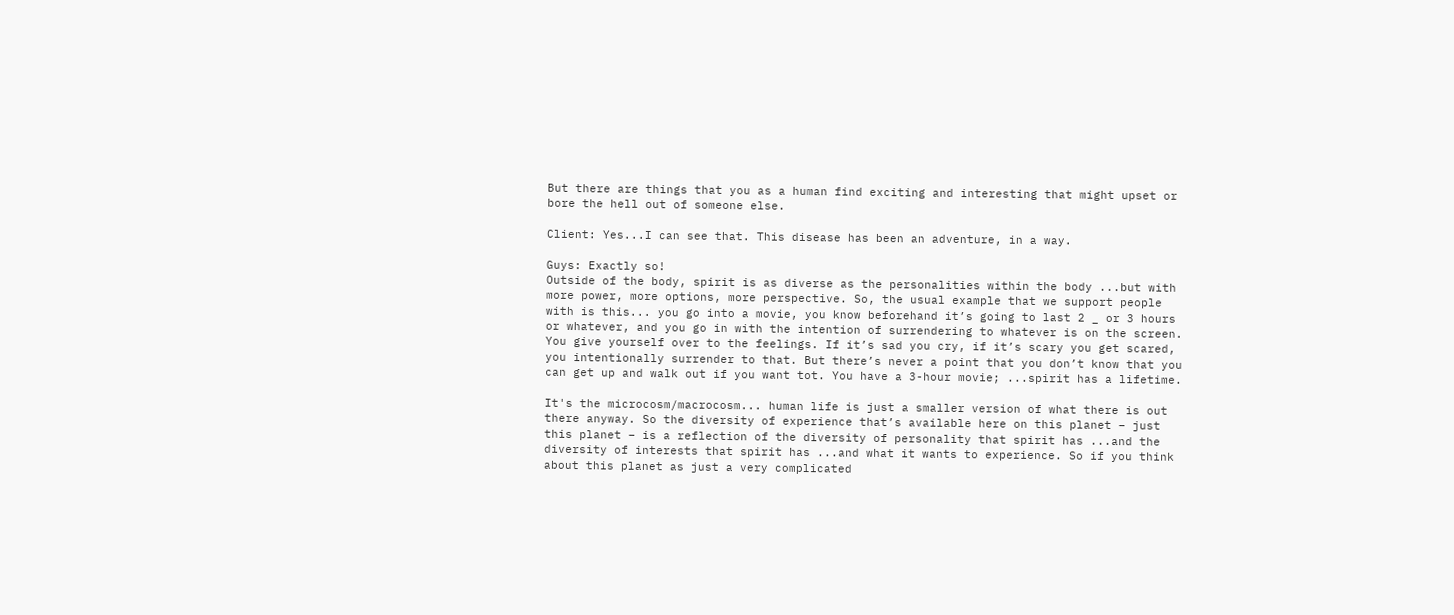But there are things that you as a human find exciting and interesting that might upset or bore the hell out of someone else.

Client: Yes...I can see that. This disease has been an adventure, in a way.

Guys: Exactly so!
Outside of the body, spirit is as diverse as the personalities within the body ...but with more power, more options, more perspective. So, the usual example that we support people with is this... you go into a movie, you know beforehand it’s going to last 2 _ or 3 hours or whatever, and you go in with the intention of surrendering to whatever is on the screen. You give yourself over to the feelings. If it’s sad you cry, if it’s scary you get scared, you intentionally surrender to that. But there’s never a point that you don’t know that you can get up and walk out if you want tot. You have a 3-hour movie; ...spirit has a lifetime.

It's the microcosm/macrocosm... human life is just a smaller version of what there is out there anyway. So the diversity of experience that’s available here on this planet – just this planet – is a reflection of the diversity of personality that spirit has ...and the diversity of interests that spirit has ...and what it wants to experience. So if you think about this planet as just a very complicated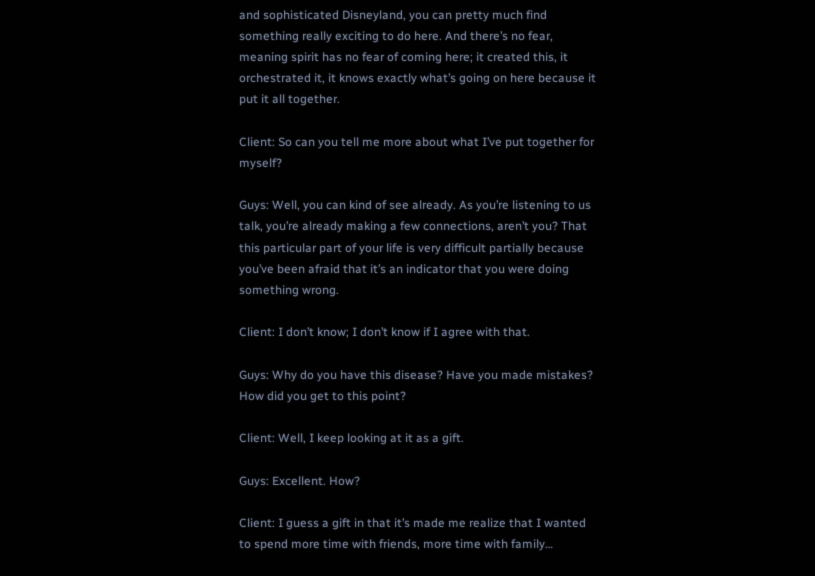and sophisticated Disneyland, you can pretty much find something really exciting to do here. And there’s no fear, meaning spirit has no fear of coming here; it created this, it orchestrated it, it knows exactly what’s going on here because it put it all together.

Client: So can you tell me more about what I’ve put together for myself?

Guys: Well, you can kind of see already. As you’re listening to us talk, you’re already making a few connections, aren’t you? That this particular part of your life is very difficult partially because you’ve been afraid that it’s an indicator that you were doing something wrong.

Client: I don’t know; I don’t know if I agree with that.

Guys: Why do you have this disease? Have you made mistakes? How did you get to this point?

Client: Well, I keep looking at it as a gift.

Guys: Excellent. How?

Client: I guess a gift in that it’s made me realize that I wanted to spend more time with friends, more time with family…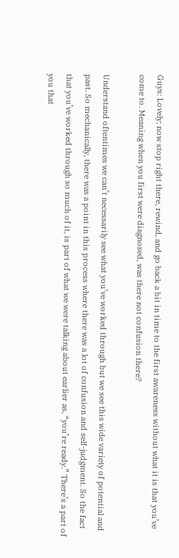Guys: Lovely; now stop right there, rewind, and go back a bit in time to the first awareness without what it is that you’ve come to. Meaning when you first were diagnosed, was there not confusion there?

Understand oftentimes we can’t necessarily see what you’ve worked through but we see this wide variety of potential and past. So mechanically, there was a point in this process where there was a lot of confusion and self-judgment. So the fact that you’ve worked through so much of it, is part of what we were talking about earlier as, “you’re ready.” There’s a part of you that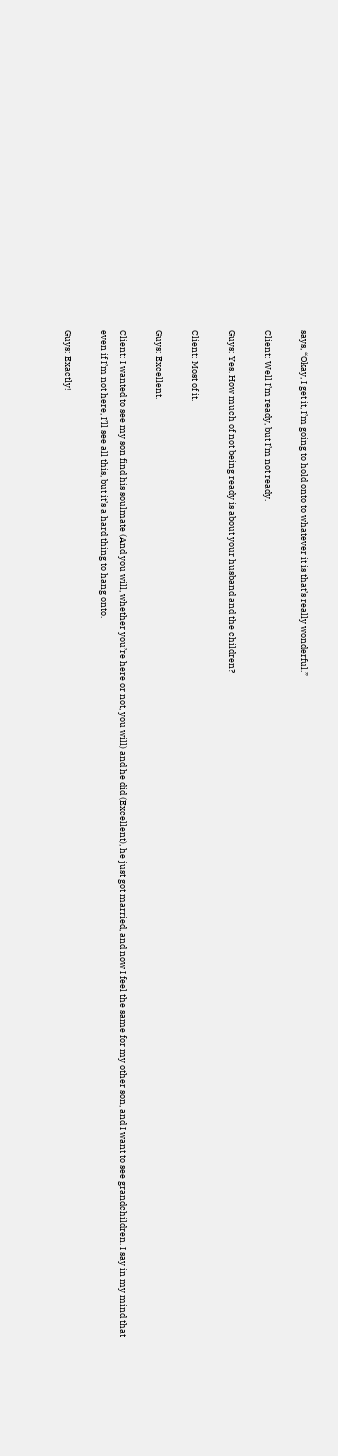says, “Okay, I get it, I’m going to hold onto to whatever it is that’s really wonderful.”

Client: Well I’m ready, but I’m not ready.

Guys: Yes. How much of not being ready is about your husband and the children?

Client: Most of it.

Guys: Excellent.

Client: I wanted to see my son find his soulmate (And you will, whether you’re here or not, you will) and he did (Excellent), he just got married, and now I feel the same for my other son, and I want to see grandchildren. I say in my mind that even if I’m not here, I’ll see all this, but it’s a hard thing to hang onto.

Guys: Exactly!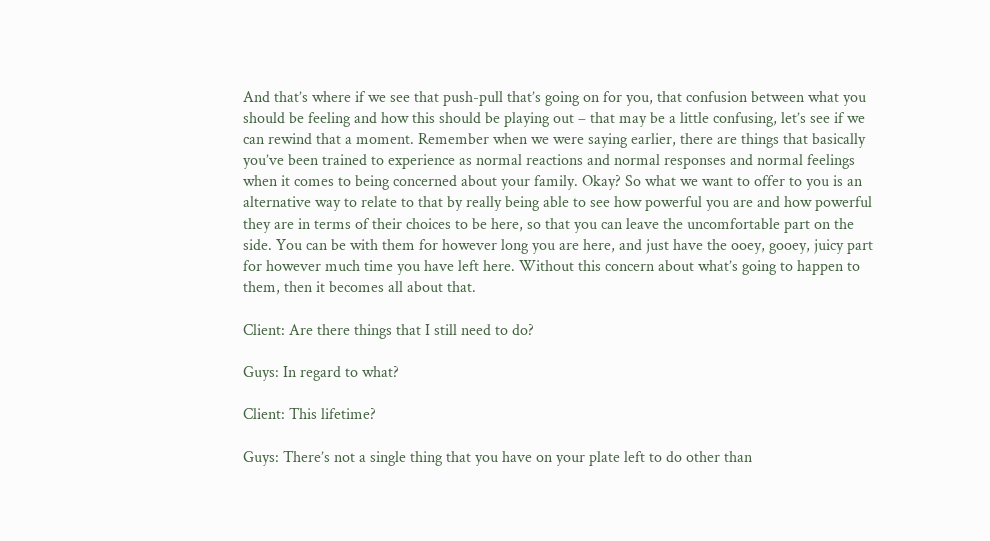And that’s where if we see that push-pull that’s going on for you, that confusion between what you should be feeling and how this should be playing out – that may be a little confusing, let’s see if we can rewind that a moment. Remember when we were saying earlier, there are things that basically you’ve been trained to experience as normal reactions and normal responses and normal feelings when it comes to being concerned about your family. Okay? So what we want to offer to you is an alternative way to relate to that by really being able to see how powerful you are and how powerful they are in terms of their choices to be here, so that you can leave the uncomfortable part on the side. You can be with them for however long you are here, and just have the ooey, gooey, juicy part for however much time you have left here. Without this concern about what’s going to happen to them, then it becomes all about that.

Client: Are there things that I still need to do?

Guys: In regard to what?

Client: This lifetime?

Guys: There’s not a single thing that you have on your plate left to do other than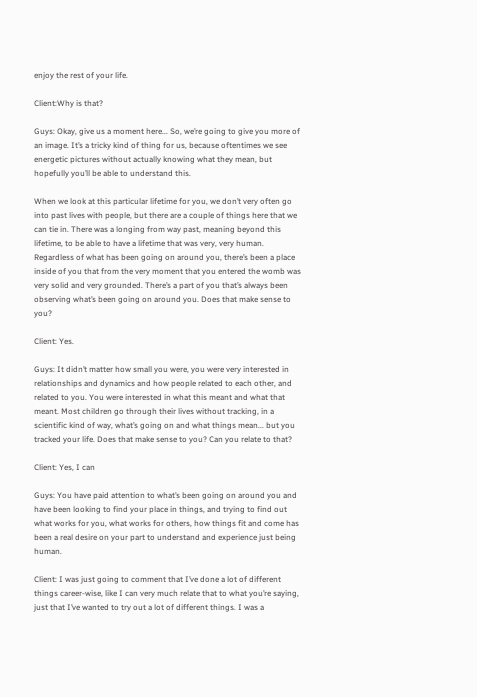enjoy the rest of your life.

Client:Why is that?

Guys: Okay, give us a moment here... So, we’re going to give you more of an image. It’s a tricky kind of thing for us, because oftentimes we see energetic pictures without actually knowing what they mean, but hopefully you’ll be able to understand this.

When we look at this particular lifetime for you, we don’t very often go into past lives with people, but there are a couple of things here that we can tie in. There was a longing from way past, meaning beyond this lifetime, to be able to have a lifetime that was very, very human. Regardless of what has been going on around you, there’s been a place inside of you that from the very moment that you entered the womb was very solid and very grounded. There’s a part of you that’s always been observing what’s been going on around you. Does that make sense to you?

Client: Yes.

Guys: It didn’t matter how small you were, you were very interested in relationships and dynamics and how people related to each other, and related to you. You were interested in what this meant and what that meant. Most children go through their lives without tracking, in a scientific kind of way, what’s going on and what things mean... but you tracked your life. Does that make sense to you? Can you relate to that?

Client: Yes, I can

Guys: You have paid attention to what’s been going on around you and have been looking to find your place in things, and trying to find out what works for you, what works for others, how things fit and come has been a real desire on your part to understand and experience just being human.

Client: I was just going to comment that I’ve done a lot of different things career-wise, like I can very much relate that to what you’re saying, just that I’ve wanted to try out a lot of different things. I was a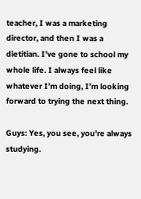teacher, I was a marketing director, and then I was a dietitian. I’ve gone to school my whole life. I always feel like whatever I’m doing, I’m looking forward to trying the next thing.

Guys: Yes, you see, you’re always studying.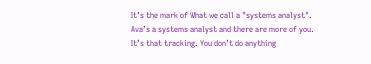It’s the mark of What we call a "systems analyst". Ava’s a systems analyst and there are more of you. It’s that tracking. You don’t do anything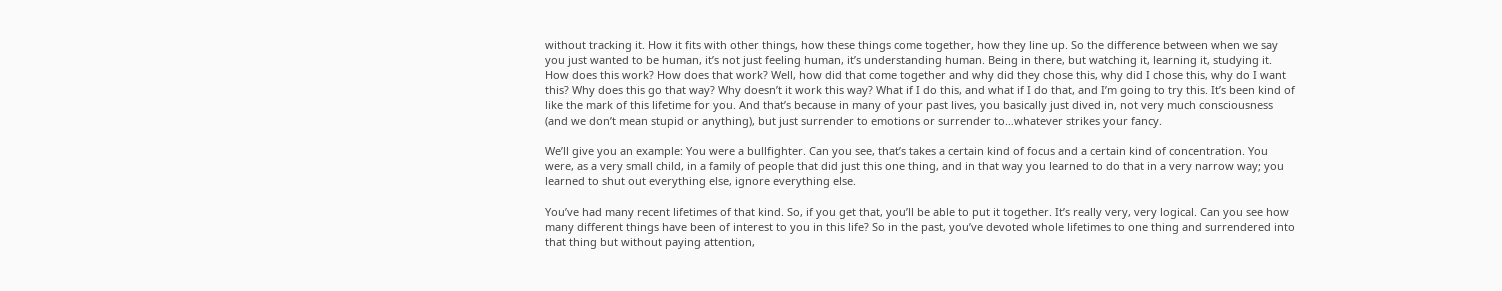without tracking it. How it fits with other things, how these things come together, how they line up. So the difference between when we say you just wanted to be human, it’s not just feeling human, it’s understanding human. Being in there, but watching it, learning it, studying it. How does this work? How does that work? Well, how did that come together and why did they chose this, why did I chose this, why do I want this? Why does this go that way? Why doesn’t it work this way? What if I do this, and what if I do that, and I’m going to try this. It’s been kind of like the mark of this lifetime for you. And that’s because in many of your past lives, you basically just dived in, not very much consciousness (and we don’t mean stupid or anything), but just surrender to emotions or surrender to…whatever strikes your fancy.

We’ll give you an example: You were a bullfighter. Can you see, that’s takes a certain kind of focus and a certain kind of concentration. You were, as a very small child, in a family of people that did just this one thing, and in that way you learned to do that in a very narrow way; you learned to shut out everything else, ignore everything else.

You’ve had many recent lifetimes of that kind. So, if you get that, you’ll be able to put it together. It’s really very, very logical. Can you see how many different things have been of interest to you in this life? So in the past, you’ve devoted whole lifetimes to one thing and surrendered into that thing but without paying attention,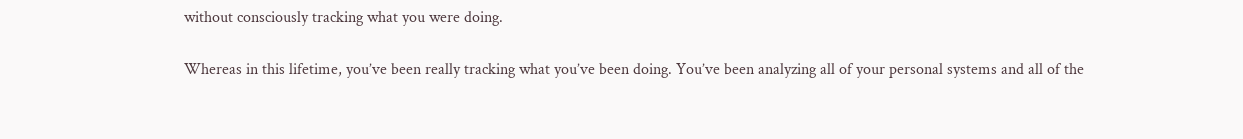without consciously tracking what you were doing.

Whereas in this lifetime, you’ve been really tracking what you’ve been doing. You’ve been analyzing all of your personal systems and all of the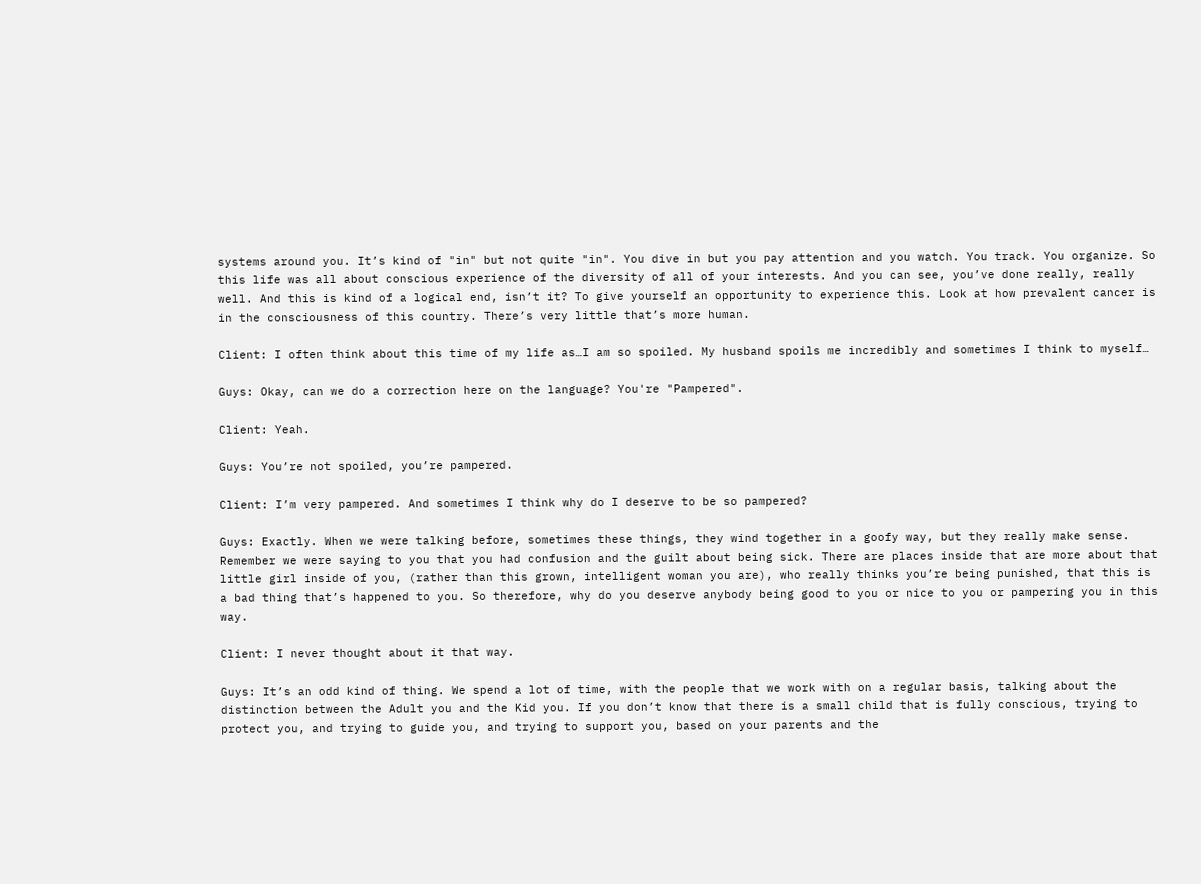systems around you. It’s kind of "in" but not quite "in". You dive in but you pay attention and you watch. You track. You organize. So this life was all about conscious experience of the diversity of all of your interests. And you can see, you’ve done really, really well. And this is kind of a logical end, isn’t it? To give yourself an opportunity to experience this. Look at how prevalent cancer is in the consciousness of this country. There’s very little that’s more human.

Client: I often think about this time of my life as…I am so spoiled. My husband spoils me incredibly and sometimes I think to myself…

Guys: Okay, can we do a correction here on the language? You're "Pampered".

Client: Yeah.

Guys: You’re not spoiled, you’re pampered.

Client: I’m very pampered. And sometimes I think why do I deserve to be so pampered?

Guys: Exactly. When we were talking before, sometimes these things, they wind together in a goofy way, but they really make sense. Remember we were saying to you that you had confusion and the guilt about being sick. There are places inside that are more about that little girl inside of you, (rather than this grown, intelligent woman you are), who really thinks you’re being punished, that this is a bad thing that’s happened to you. So therefore, why do you deserve anybody being good to you or nice to you or pampering you in this way.

Client: I never thought about it that way.

Guys: It’s an odd kind of thing. We spend a lot of time, with the people that we work with on a regular basis, talking about the distinction between the Adult you and the Kid you. If you don’t know that there is a small child that is fully conscious, trying to protect you, and trying to guide you, and trying to support you, based on your parents and the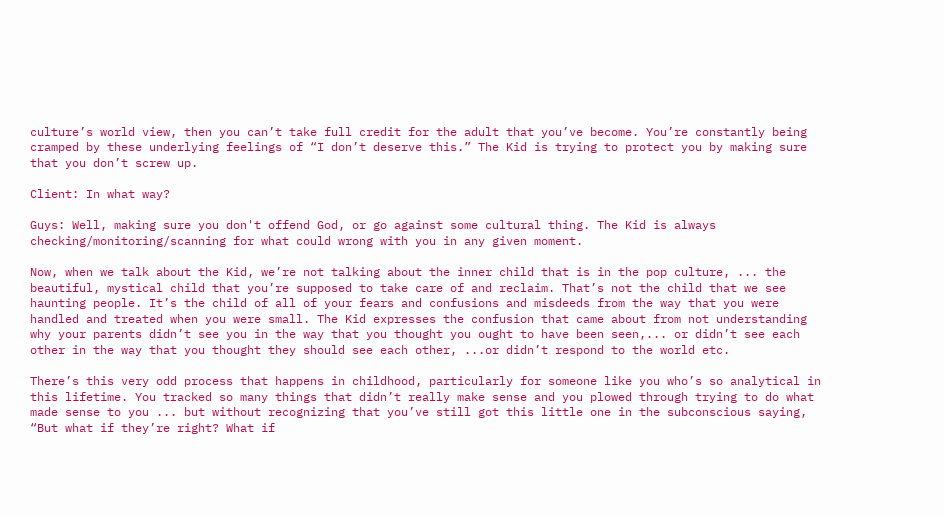culture’s world view, then you can’t take full credit for the adult that you’ve become. You’re constantly being cramped by these underlying feelings of “I don’t deserve this.” The Kid is trying to protect you by making sure that you don’t screw up.

Client: In what way?

Guys: Well, making sure you don't offend God, or go against some cultural thing. The Kid is always checking/monitoring/scanning for what could wrong with you in any given moment.

Now, when we talk about the Kid, we’re not talking about the inner child that is in the pop culture, ... the beautiful, mystical child that you’re supposed to take care of and reclaim. That’s not the child that we see haunting people. It’s the child of all of your fears and confusions and misdeeds from the way that you were handled and treated when you were small. The Kid expresses the confusion that came about from not understanding why your parents didn’t see you in the way that you thought you ought to have been seen,... or didn’t see each other in the way that you thought they should see each other, ...or didn’t respond to the world etc.

There’s this very odd process that happens in childhood, particularly for someone like you who’s so analytical in this lifetime. You tracked so many things that didn’t really make sense and you plowed through trying to do what made sense to you ... but without recognizing that you’ve still got this little one in the subconscious saying, “But what if they’re right? What if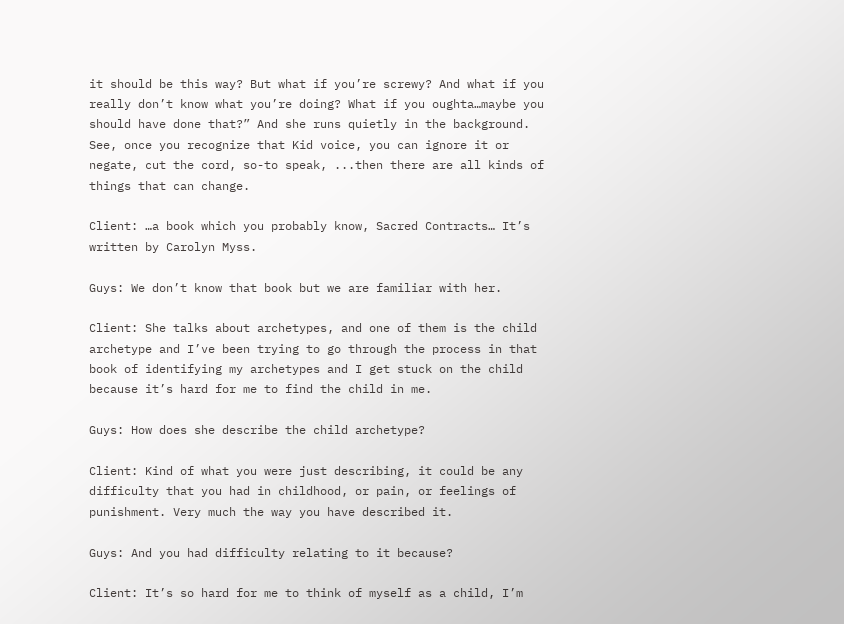it should be this way? But what if you’re screwy? And what if you really don’t know what you’re doing? What if you oughta…maybe you should have done that?” And she runs quietly in the background. See, once you recognize that Kid voice, you can ignore it or negate, cut the cord, so-to speak, ...then there are all kinds of things that can change.

Client: …a book which you probably know, Sacred Contracts… It’s written by Carolyn Myss.

Guys: We don’t know that book but we are familiar with her.

Client: She talks about archetypes, and one of them is the child archetype and I’ve been trying to go through the process in that book of identifying my archetypes and I get stuck on the child because it’s hard for me to find the child in me.

Guys: How does she describe the child archetype?

Client: Kind of what you were just describing, it could be any difficulty that you had in childhood, or pain, or feelings of punishment. Very much the way you have described it.

Guys: And you had difficulty relating to it because?

Client: It’s so hard for me to think of myself as a child, I’m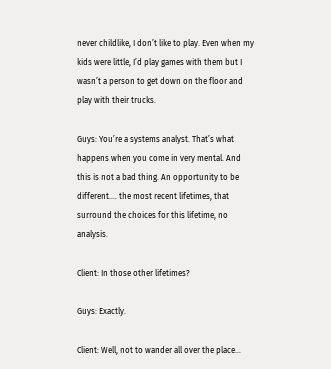never childlike, I don’t like to play. Even when my kids were little, I’d play games with them but I wasn’t a person to get down on the floor and play with their trucks.

Guys: You’re a systems analyst. That’s what happens when you come in very mental. And this is not a bad thing. An opportunity to be different.... the most recent lifetimes, that surround the choices for this lifetime, no analysis.

Client: In those other lifetimes?

Guys: Exactly.

Client: Well, not to wander all over the place…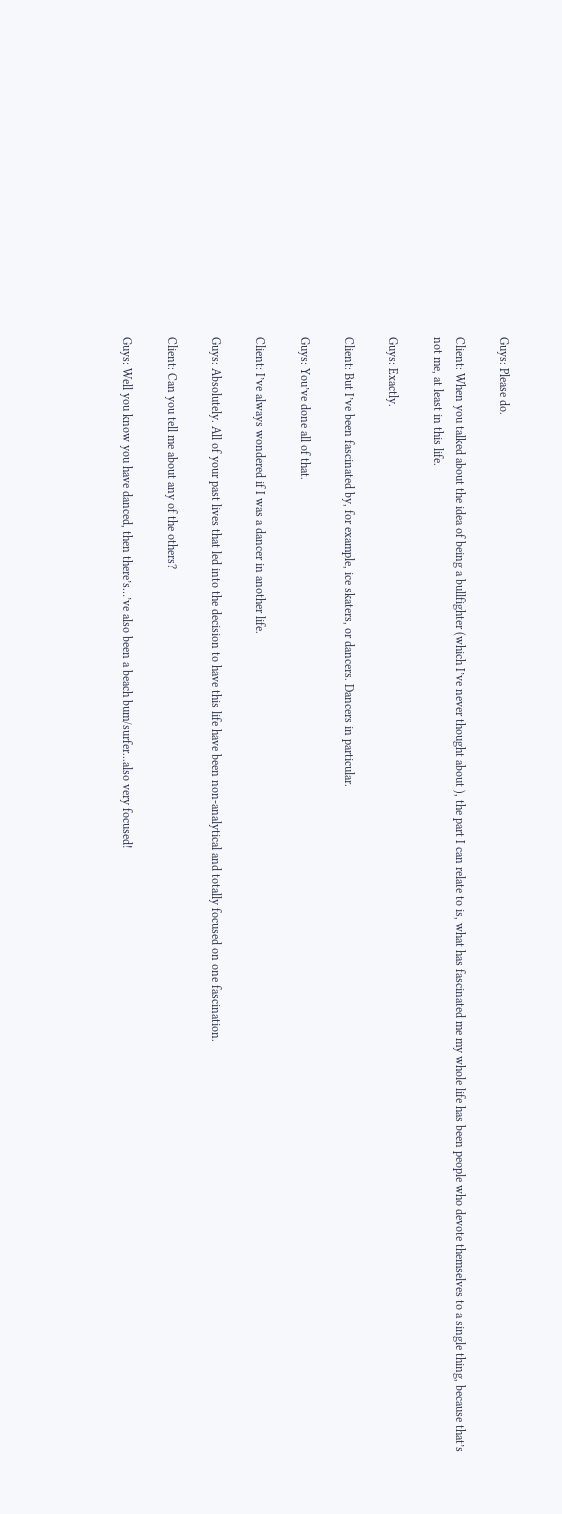Guys: Please do.

Client: When you talked about the idea of being a bullfighter (which I’ve never thought about ), the part I can relate to is, what has fascinated me my whole life has been people who devote themselves to a single thing, because that’s not me, at least in this life.

Guys: Exactly.

Client: But I’ve been fascinated by, for example, ice skaters, or dancers. Dancers in particular.

Guys: You’ve done all of that.

Client: I’ve always wondered if I was a dancer in another life.

Guys: Absolutely. All of your past lives that led into the decision to have this life have been non-analytical and totally focused on one fascination.

Client: Can you tell me about any of the others?

Guys: Well you know you have danced, then there’s…’ve also been a beach bum/surfer...also very focused!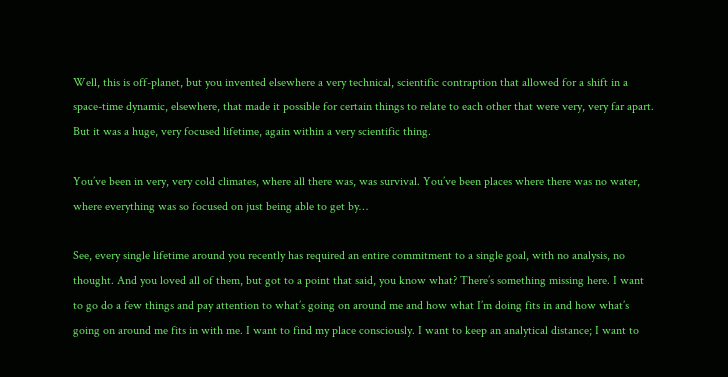Well, this is off-planet, but you invented elsewhere a very technical, scientific contraption that allowed for a shift in a space-time dynamic, elsewhere, that made it possible for certain things to relate to each other that were very, very far apart. But it was a huge, very focused lifetime, again within a very scientific thing.

You’ve been in very, very cold climates, where all there was, was survival. You’ve been places where there was no water, where everything was so focused on just being able to get by…

See, every single lifetime around you recently has required an entire commitment to a single goal, with no analysis, no thought. And you loved all of them, but got to a point that said, you know what? There’s something missing here. I want to go do a few things and pay attention to what’s going on around me and how what I’m doing fits in and how what’s going on around me fits in with me. I want to find my place consciously. I want to keep an analytical distance; I want to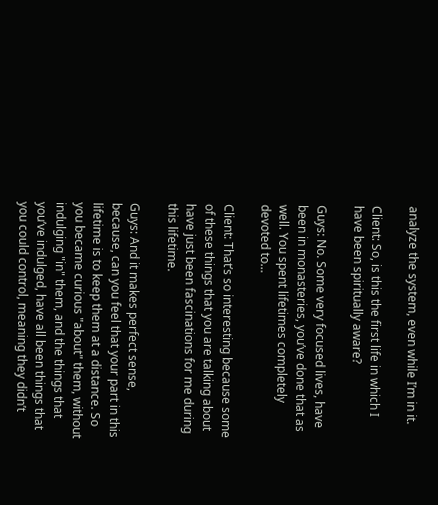analyze the system, even while I’m in it.

Client: So, is this the first life in which I have been spiritually aware?

Guys: No. Some very focused lives, have been in monasteries, you’ve done that as well. You spent lifetimes completely devoted to…

Client: That’s so interesting because some of these things that you are talking about have just been fascinations for me during this lifetime.

Guys: And it makes perfect sense, because, can you feel that your part in this lifetime is to keep them at a distance. So you became curious "about" them, without indulging "in" them, and the things that you’ve indulged, have all been things that you could control, meaning they didn’t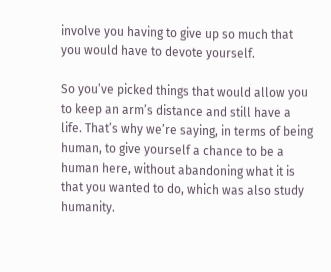involve you having to give up so much that you would have to devote yourself.

So you’ve picked things that would allow you to keep an arm’s distance and still have a life. That’s why we’re saying, in terms of being human, to give yourself a chance to be a human here, without abandoning what it is that you wanted to do, which was also study humanity.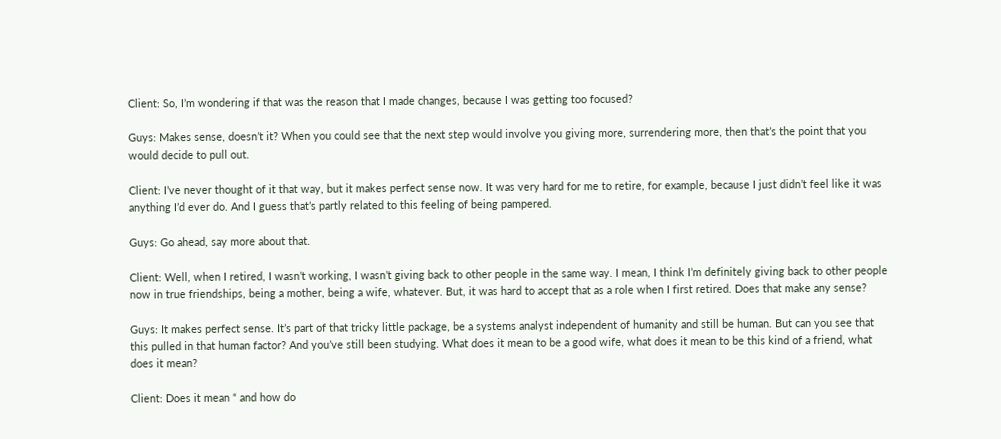Client: So, I’m wondering if that was the reason that I made changes, because I was getting too focused?

Guys: Makes sense, doesn’t it? When you could see that the next step would involve you giving more, surrendering more, then that’s the point that you would decide to pull out.

Client: I’ve never thought of it that way, but it makes perfect sense now. It was very hard for me to retire, for example, because I just didn’t feel like it was anything I’d ever do. And I guess that’s partly related to this feeling of being pampered.

Guys: Go ahead, say more about that.

Client: Well, when I retired, I wasn’t working, I wasn’t giving back to other people in the same way. I mean, I think I’m definitely giving back to other people now in true friendships, being a mother, being a wife, whatever. But, it was hard to accept that as a role when I first retired. Does that make any sense?

Guys: It makes perfect sense. It’s part of that tricky little package, be a systems analyst independent of humanity and still be human. But can you see that this pulled in that human factor? And you’ve still been studying. What does it mean to be a good wife, what does it mean to be this kind of a friend, what does it mean?

Client: Does it mean “ and how do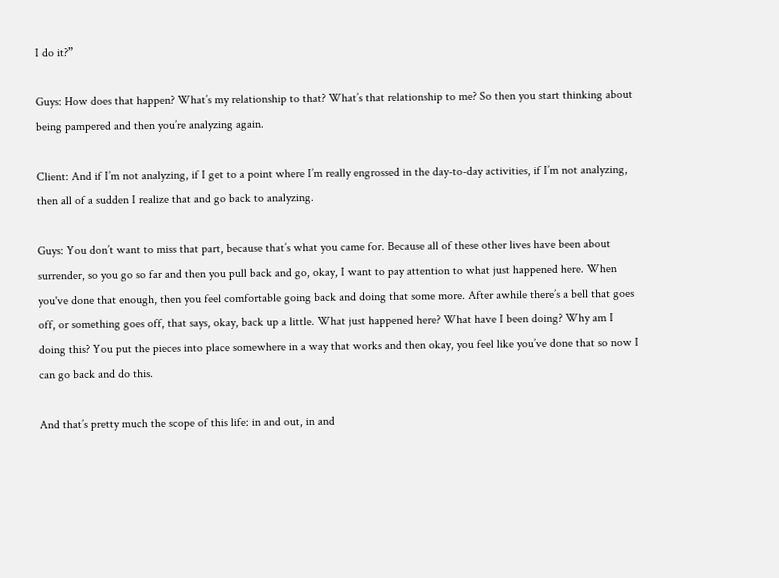I do it?”

Guys: How does that happen? What’s my relationship to that? What’s that relationship to me? So then you start thinking about being pampered and then you’re analyzing again.

Client: And if I’m not analyzing, if I get to a point where I’m really engrossed in the day-to-day activities, if I’m not analyzing, then all of a sudden I realize that and go back to analyzing.

Guys: You don’t want to miss that part, because that’s what you came for. Because all of these other lives have been about surrender, so you go so far and then you pull back and go, okay, I want to pay attention to what just happened here. When you've done that enough, then you feel comfortable going back and doing that some more. After awhile there’s a bell that goes off, or something goes off, that says, okay, back up a little. What just happened here? What have I been doing? Why am I doing this? You put the pieces into place somewhere in a way that works and then okay, you feel like you’ve done that so now I can go back and do this.

And that’s pretty much the scope of this life: in and out, in and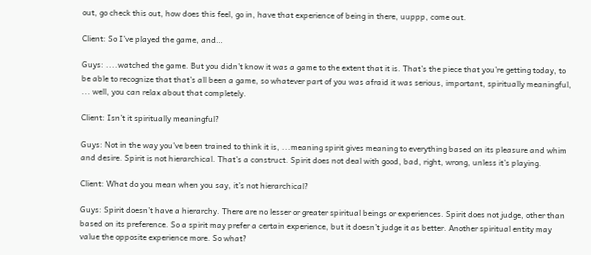out, go check this out, how does this feel, go in, have that experience of being in there, uuppp, come out.

Client: So I’ve played the game, and…

Guys: ....watched the game. But you didn’t know it was a game to the extent that it is. That’s the piece that you’re getting today, to be able to recognize that that’s all been a game, so whatever part of you was afraid it was serious, important, spiritually meaningful, ... well, you can relax about that completely.

Client: Isn’t it spiritually meaningful?

Guys: Not in the way you’ve been trained to think it is, ...meaning spirit gives meaning to everything based on its pleasure and whim and desire. Spirit is not hierarchical. That’s a construct. Spirit does not deal with good, bad, right, wrong, unless it’s playing.

Client: What do you mean when you say, it’s not hierarchical?

Guys: Spirit doesn’t have a hierarchy. There are no lesser or greater spiritual beings or experiences. Spirit does not judge, other than based on its preference. So a spirit may prefer a certain experience, but it doesn’t judge it as better. Another spiritual entity may value the opposite experience more. So what?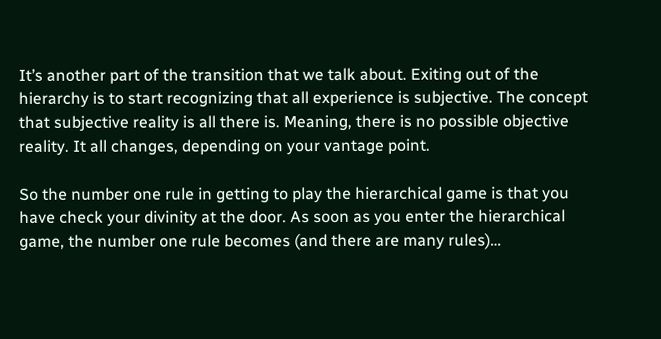It’s another part of the transition that we talk about. Exiting out of the hierarchy is to start recognizing that all experience is subjective. The concept that subjective reality is all there is. Meaning, there is no possible objective reality. It all changes, depending on your vantage point.

So the number one rule in getting to play the hierarchical game is that you have check your divinity at the door. As soon as you enter the hierarchical game, the number one rule becomes (and there are many rules)…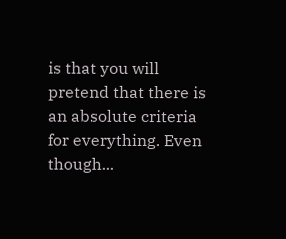is that you will pretend that there is an absolute criteria for everything. Even though...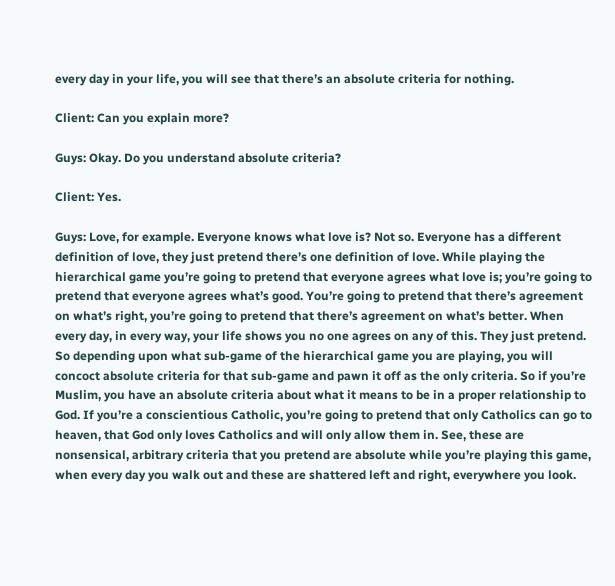every day in your life, you will see that there’s an absolute criteria for nothing.

Client: Can you explain more?

Guys: Okay. Do you understand absolute criteria?

Client: Yes.

Guys: Love, for example. Everyone knows what love is? Not so. Everyone has a different definition of love, they just pretend there’s one definition of love. While playing the hierarchical game you’re going to pretend that everyone agrees what love is; you’re going to pretend that everyone agrees what’s good. You’re going to pretend that there’s agreement on what’s right, you’re going to pretend that there’s agreement on what’s better. When every day, in every way, your life shows you no one agrees on any of this. They just pretend. So depending upon what sub-game of the hierarchical game you are playing, you will concoct absolute criteria for that sub-game and pawn it off as the only criteria. So if you’re Muslim, you have an absolute criteria about what it means to be in a proper relationship to God. If you’re a conscientious Catholic, you’re going to pretend that only Catholics can go to heaven, that God only loves Catholics and will only allow them in. See, these are nonsensical, arbitrary criteria that you pretend are absolute while you’re playing this game, when every day you walk out and these are shattered left and right, everywhere you look.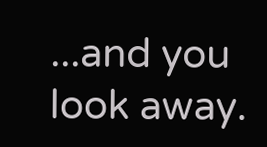...and you look away.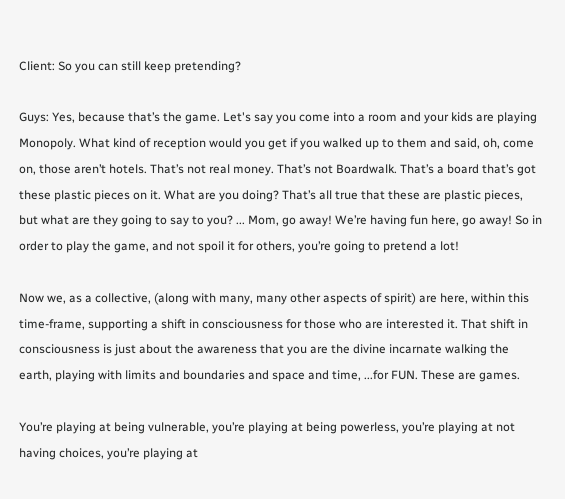Client: So you can still keep pretending?

Guys: Yes, because that’s the game. Let's say you come into a room and your kids are playing Monopoly. What kind of reception would you get if you walked up to them and said, oh, come on, those aren’t hotels. That’s not real money. That’s not Boardwalk. That’s a board that’s got these plastic pieces on it. What are you doing? That’s all true that these are plastic pieces, but what are they going to say to you? ... Mom, go away! We’re having fun here, go away! So in order to play the game, and not spoil it for others, you’re going to pretend a lot!

Now we, as a collective, (along with many, many other aspects of spirit) are here, within this time-frame, supporting a shift in consciousness for those who are interested it. That shift in consciousness is just about the awareness that you are the divine incarnate walking the earth, playing with limits and boundaries and space and time, ...for FUN. These are games.

You’re playing at being vulnerable, you’re playing at being powerless, you’re playing at not having choices, you’re playing at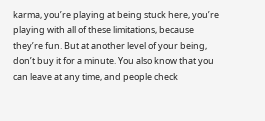karma, you’re playing at being stuck here, you’re playing with all of these limitations, because they’re fun. But at another level of your being, don’t buy it for a minute. You also know that you can leave at any time, and people check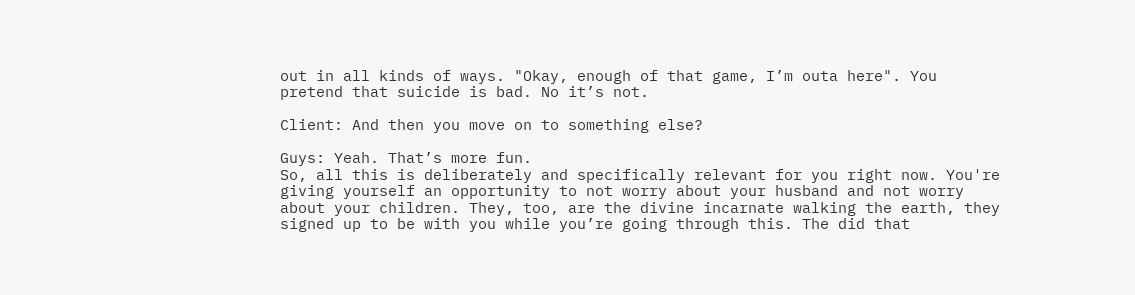out in all kinds of ways. "Okay, enough of that game, I’m outa here". You pretend that suicide is bad. No it’s not.

Client: And then you move on to something else?

Guys: Yeah. That’s more fun.
So, all this is deliberately and specifically relevant for you right now. You're giving yourself an opportunity to not worry about your husband and not worry about your children. They, too, are the divine incarnate walking the earth, they signed up to be with you while you’re going through this. The did that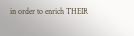in order to enrich THEIR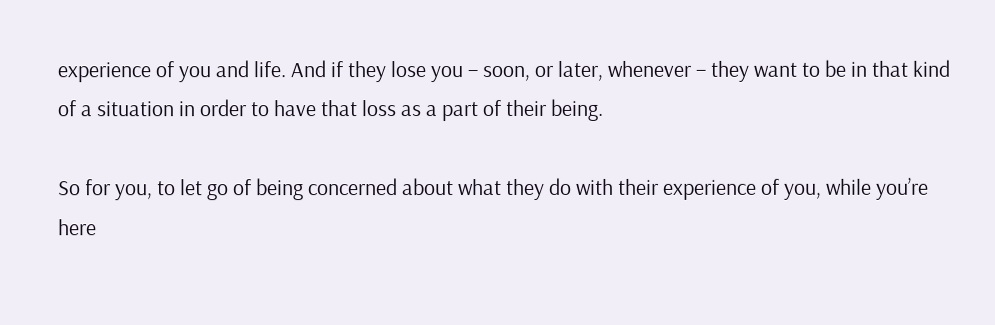experience of you and life. And if they lose you – soon, or later, whenever – they want to be in that kind of a situation in order to have that loss as a part of their being.

So for you, to let go of being concerned about what they do with their experience of you, while you’re here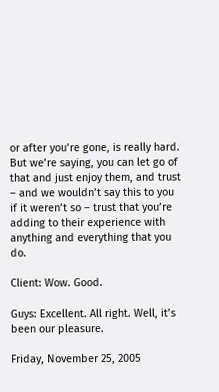or after you’re gone, is really hard. But we’re saying, you can let go of that and just enjoy them, and trust – and we wouldn’t say this to you if it weren’t so – trust that you’re adding to their experience with anything and everything that you do.

Client: Wow. Good.

Guys: Excellent. All right. Well, it’s been our pleasure.

Friday, November 25, 2005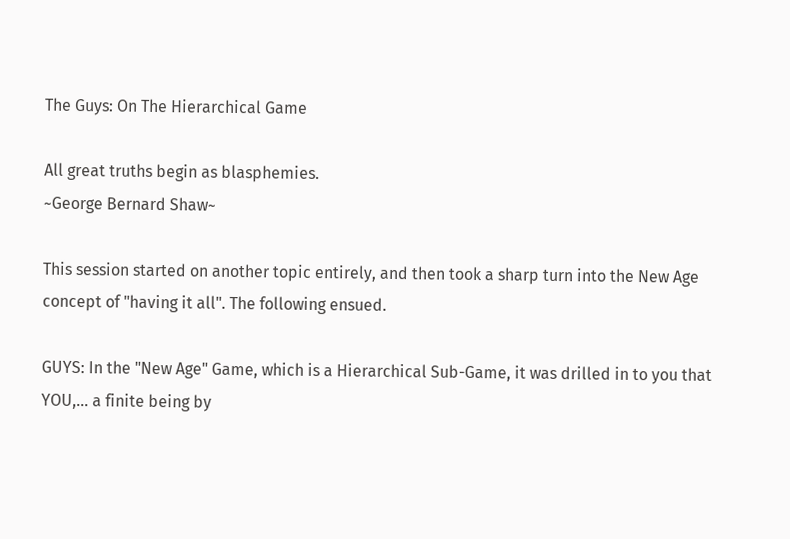The Guys: On The Hierarchical Game

All great truths begin as blasphemies.
~George Bernard Shaw~

This session started on another topic entirely, and then took a sharp turn into the New Age concept of "having it all". The following ensued.

GUYS: In the "New Age" Game, which is a Hierarchical Sub-Game, it was drilled in to you that YOU,... a finite being by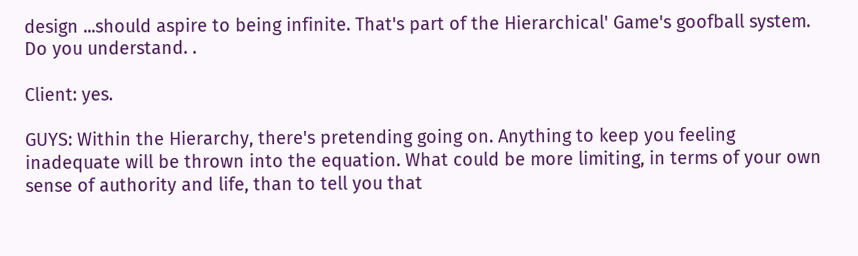design ...should aspire to being infinite. That's part of the Hierarchical' Game's goofball system. Do you understand. .

Client: yes.

GUYS: Within the Hierarchy, there's pretending going on. Anything to keep you feeling inadequate will be thrown into the equation. What could be more limiting, in terms of your own sense of authority and life, than to tell you that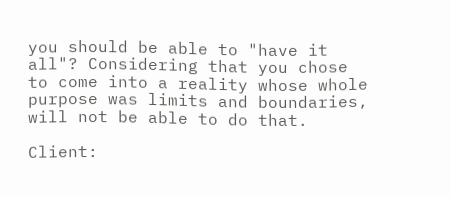you should be able to "have it all"? Considering that you chose to come into a reality whose whole purpose was limits and boundaries, will not be able to do that.

Client: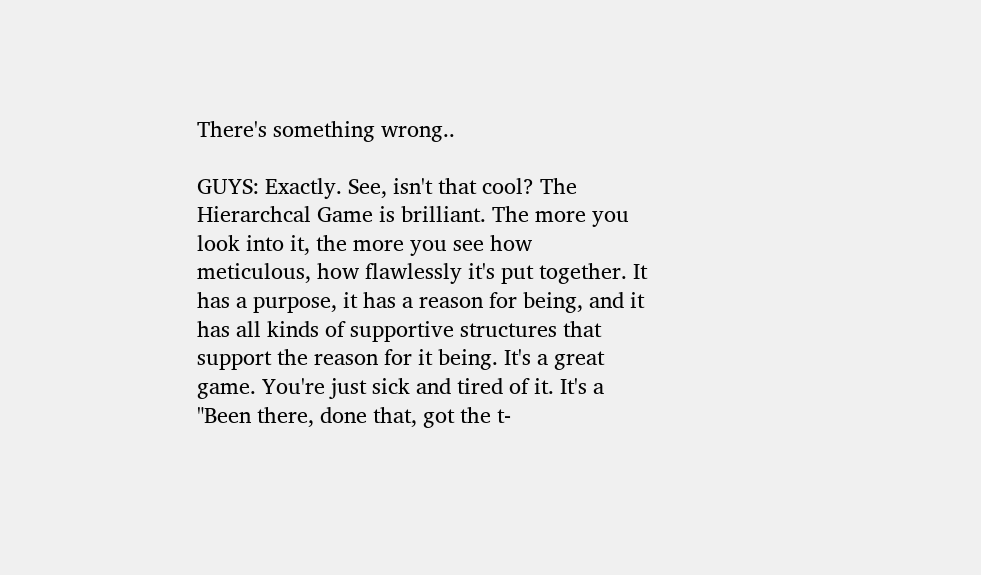There's something wrong..

GUYS: Exactly. See, isn't that cool? The Hierarchcal Game is brilliant. The more you look into it, the more you see how meticulous, how flawlessly it's put together. It has a purpose, it has a reason for being, and it has all kinds of supportive structures that support the reason for it being. It's a great game. You're just sick and tired of it. It's a "Been there, done that, got the t-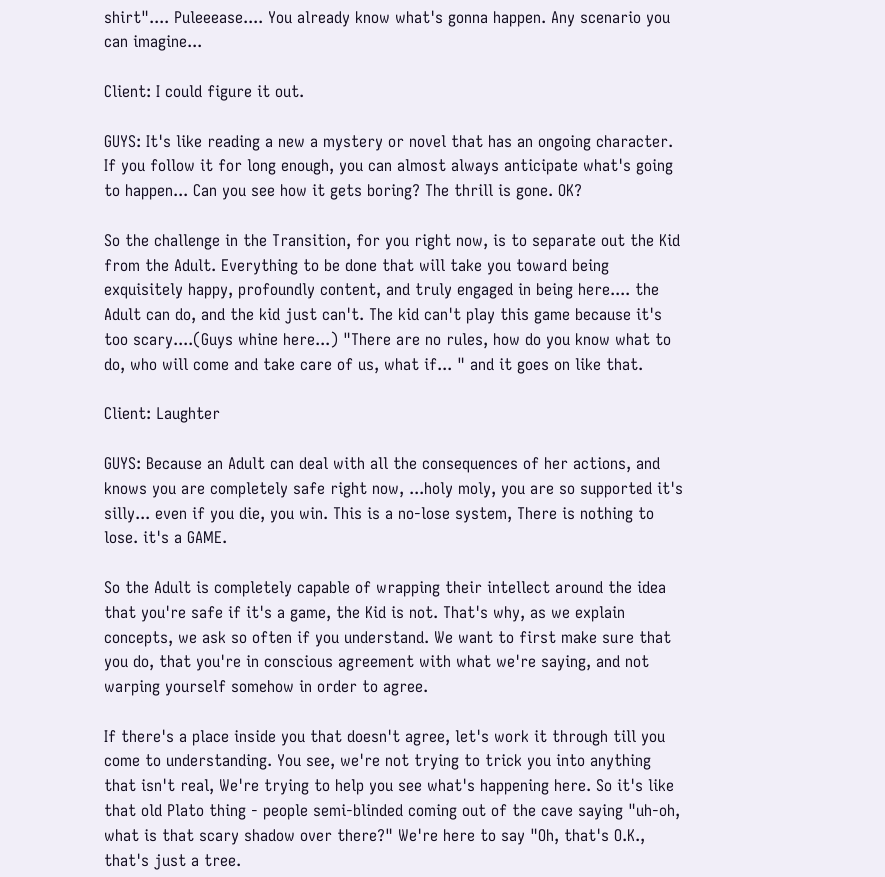shirt".... Puleeease.... You already know what's gonna happen. Any scenario you can imagine...

Client: I could figure it out.

GUYS: It's like reading a new a mystery or novel that has an ongoing character. If you follow it for long enough, you can almost always anticipate what's going to happen... Can you see how it gets boring? The thrill is gone. OK?

So the challenge in the Transition, for you right now, is to separate out the Kid from the Adult. Everything to be done that will take you toward being exquisitely happy, profoundly content, and truly engaged in being here.... the Adult can do, and the kid just can't. The kid can't play this game because it's too scary....(Guys whine here...) "There are no rules, how do you know what to do, who will come and take care of us, what if... " and it goes on like that.

Client: Laughter

GUYS: Because an Adult can deal with all the consequences of her actions, and knows you are completely safe right now, ...holy moly, you are so supported it's silly... even if you die, you win. This is a no-lose system, There is nothing to lose. it's a GAME.

So the Adult is completely capable of wrapping their intellect around the idea that you're safe if it's a game, the Kid is not. That's why, as we explain concepts, we ask so often if you understand. We want to first make sure that you do, that you're in conscious agreement with what we're saying, and not warping yourself somehow in order to agree.

If there's a place inside you that doesn't agree, let's work it through till you come to understanding. You see, we're not trying to trick you into anything that isn't real, We're trying to help you see what's happening here. So it's like that old Plato thing - people semi-blinded coming out of the cave saying "uh-oh, what is that scary shadow over there?" We're here to say "Oh, that's O.K., that's just a tree.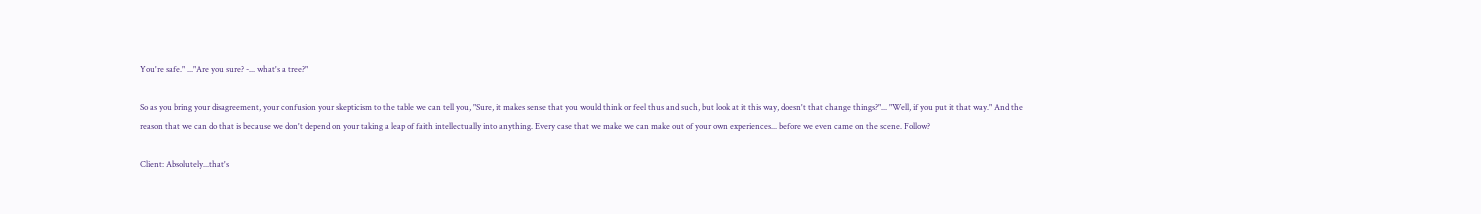You're safe." ..."Are you sure? -... what's a tree?"

So as you bring your disagreement, your confusion your skepticism to the table we can tell you, "Sure, it makes sense that you would think or feel thus and such, but look at it this way, doesn't that change things?"... "Well, if you put it that way." And the reason that we can do that is because we don't depend on your taking a leap of faith intellectually into anything. Every case that we make we can make out of your own experiences... before we even came on the scene. Follow?

Client: Absolutely...that's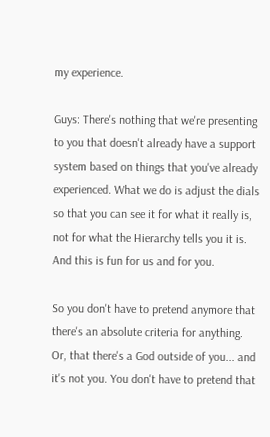my experience.

Guys: There's nothing that we're presenting to you that doesn't already have a support system based on things that you've already experienced. What we do is adjust the dials so that you can see it for what it really is, not for what the Hierarchy tells you it is. And this is fun for us and for you.

So you don't have to pretend anymore that there's an absolute criteria for anything. Or, that there's a God outside of you... and it's not you. You don't have to pretend that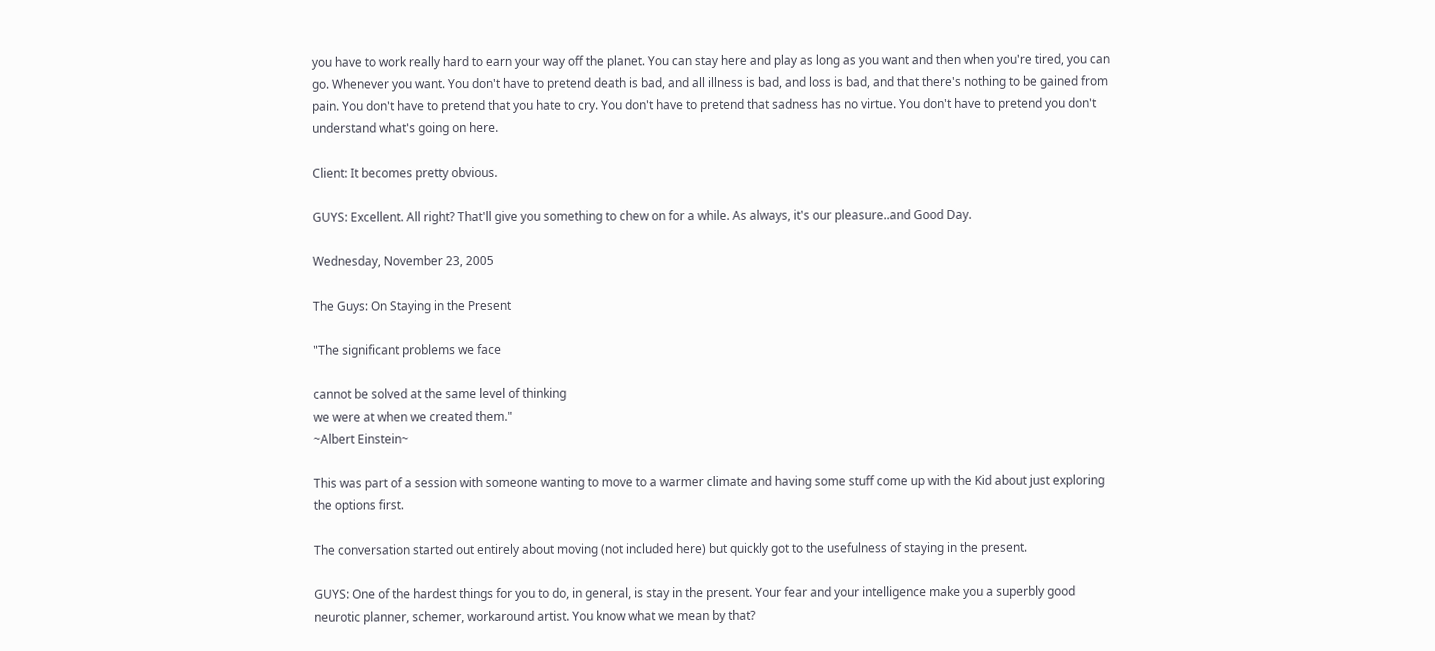you have to work really hard to earn your way off the planet. You can stay here and play as long as you want and then when you're tired, you can go. Whenever you want. You don't have to pretend death is bad, and all illness is bad, and loss is bad, and that there's nothing to be gained from pain. You don't have to pretend that you hate to cry. You don't have to pretend that sadness has no virtue. You don't have to pretend you don't understand what's going on here.

Client: It becomes pretty obvious.

GUYS: Excellent. All right? That'll give you something to chew on for a while. As always, it's our pleasure..and Good Day.

Wednesday, November 23, 2005

The Guys: On Staying in the Present

"The significant problems we face

cannot be solved at the same level of thinking
we were at when we created them."
~Albert Einstein~

This was part of a session with someone wanting to move to a warmer climate and having some stuff come up with the Kid about just exploring the options first.

The conversation started out entirely about moving (not included here) but quickly got to the usefulness of staying in the present.

GUYS: One of the hardest things for you to do, in general, is stay in the present. Your fear and your intelligence make you a superbly good neurotic planner, schemer, workaround artist. You know what we mean by that?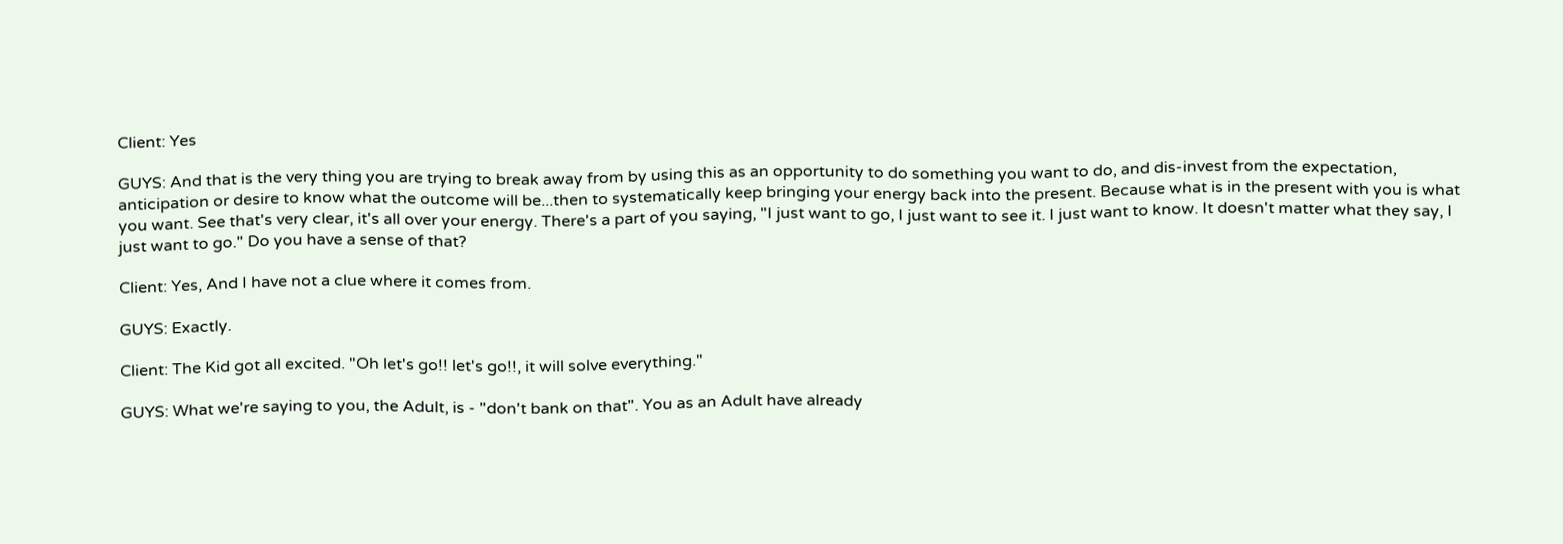Client: Yes

GUYS: And that is the very thing you are trying to break away from by using this as an opportunity to do something you want to do, and dis-invest from the expectation, anticipation or desire to know what the outcome will be...then to systematically keep bringing your energy back into the present. Because what is in the present with you is what you want. See that's very clear, it's all over your energy. There's a part of you saying, "I just want to go, I just want to see it. I just want to know. It doesn't matter what they say, I just want to go." Do you have a sense of that?

Client: Yes, And I have not a clue where it comes from.

GUYS: Exactly.

Client: The Kid got all excited. "Oh let's go!! let's go!!, it will solve everything."

GUYS: What we're saying to you, the Adult, is - "don't bank on that". You as an Adult have already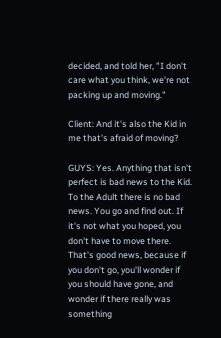decided, and told her, "I don't care what you think, we're not packing up and moving."

Client: And it's also the Kid in me that's afraid of moving?

GUYS: Yes. Anything that isn't perfect is bad news to the Kid. To the Adult there is no bad news. You go and find out. If it's not what you hoped, you don't have to move there. That's good news, because if you don't go, you'll wonder if you should have gone, and wonder if there really was something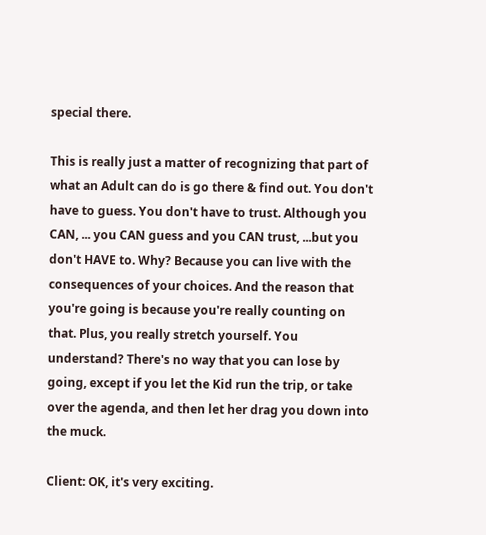special there.

This is really just a matter of recognizing that part of what an Adult can do is go there & find out. You don't have to guess. You don't have to trust. Although you CAN, ... you CAN guess and you CAN trust, ...but you don't HAVE to. Why? Because you can live with the consequences of your choices. And the reason that you're going is because you're really counting on that. Plus, you really stretch yourself. You understand? There's no way that you can lose by going, except if you let the Kid run the trip, or take over the agenda, and then let her drag you down into the muck.

Client: OK, it's very exciting.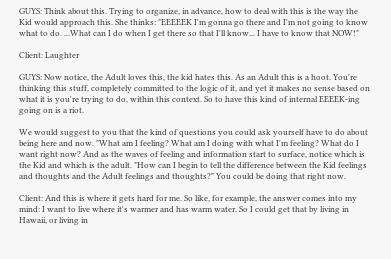GUYS: Think about this. Trying to organize, in advance, how to deal with this is the way the Kid would approach this. She thinks: "EEEEEK I'm gonna go there and I'm not going to know what to do. ...What can I do when I get there so that I'll know... I have to know that NOW!"

Client: Laughter

GUYS: Now notice, the Adult loves this, the kid hates this. As an Adult this is a hoot. You're thinking this stuff, completely committed to the logic of it, and yet it makes no sense based on what it is you're trying to do, within this context. So to have this kind of internal EEEEK-ing going on is a riot.

We would suggest to you that the kind of questions you could ask yourself have to do about being here and now. "What am I feeling? What am I doing with what I'm feeling? What do I want right now? And as the waves of feeling and information start to surface, notice which is the Kid and which is the adult. "How can I begin to tell the difference between the Kid feelings and thoughts and the Adult feelings and thoughts?" You could be doing that right now.

Client: And this is where it gets hard for me. So like, for example, the answer comes into my mind: I want to live where it's warmer and has warm water. So I could get that by living in Hawaii, or living in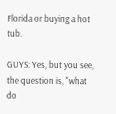Florida or buying a hot tub.

GUYS: Yes, but you see, the question is, "what do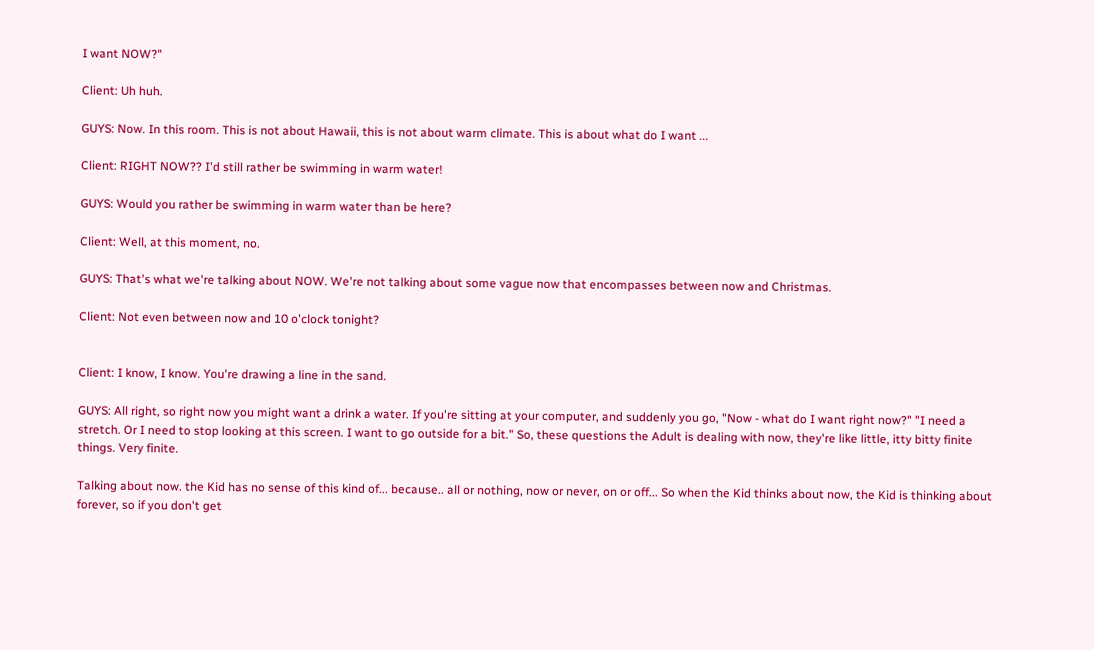I want NOW?"

Client: Uh huh.

GUYS: Now. In this room. This is not about Hawaii, this is not about warm climate. This is about what do I want ...

Client: RIGHT NOW?? I'd still rather be swimming in warm water!

GUYS: Would you rather be swimming in warm water than be here?

Client: Well, at this moment, no.

GUYS: That's what we're talking about NOW. We're not talking about some vague now that encompasses between now and Christmas.

Client: Not even between now and 10 o'clock tonight?


Client: I know, I know. You're drawing a line in the sand.

GUYS: All right, so right now you might want a drink a water. If you're sitting at your computer, and suddenly you go, "Now - what do I want right now?" "I need a stretch. Or I need to stop looking at this screen. I want to go outside for a bit." So, these questions the Adult is dealing with now, they're like little, itty bitty finite things. Very finite.

Talking about now. the Kid has no sense of this kind of... because.. all or nothing, now or never, on or off... So when the Kid thinks about now, the Kid is thinking about forever, so if you don't get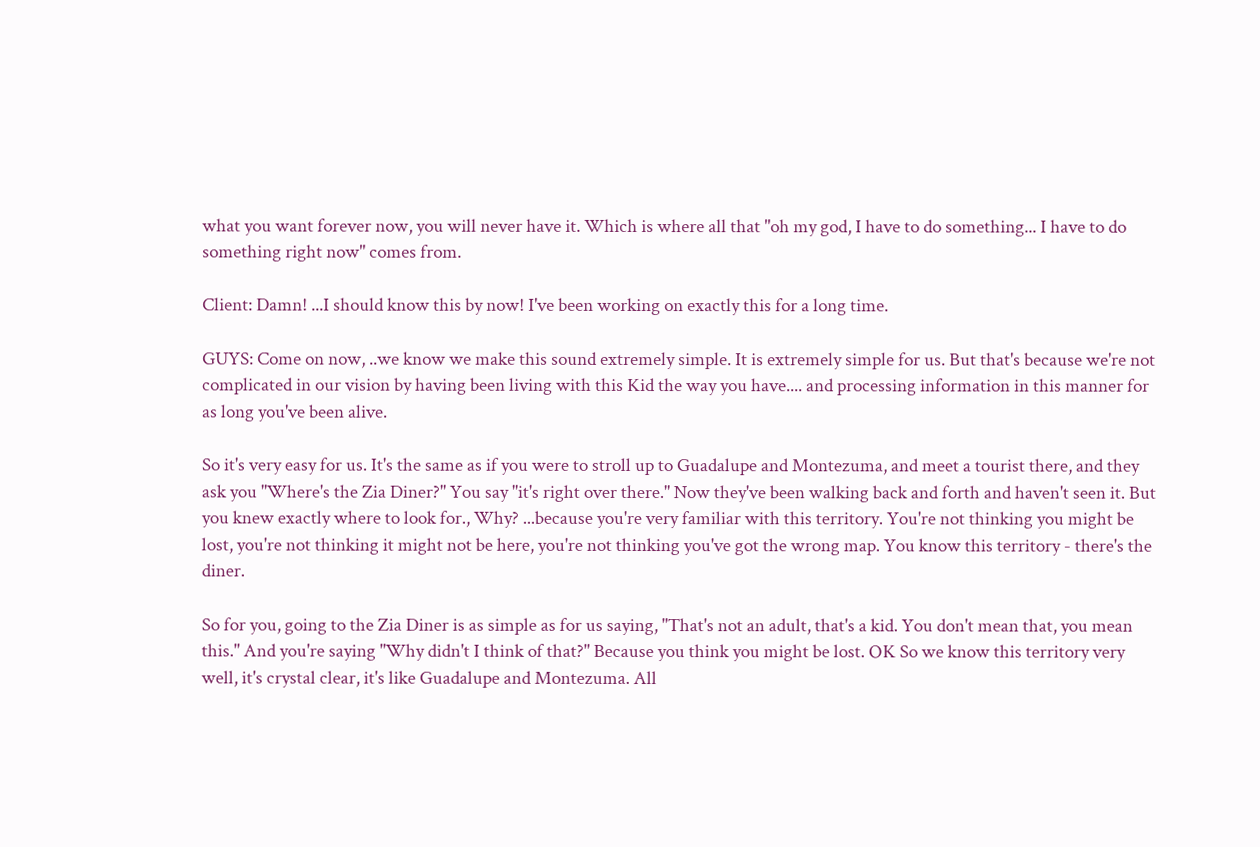what you want forever now, you will never have it. Which is where all that "oh my god, I have to do something... I have to do something right now" comes from.

Client: Damn! ...I should know this by now! I've been working on exactly this for a long time.

GUYS: Come on now, ..we know we make this sound extremely simple. It is extremely simple for us. But that's because we're not complicated in our vision by having been living with this Kid the way you have.... and processing information in this manner for as long you've been alive.

So it's very easy for us. It's the same as if you were to stroll up to Guadalupe and Montezuma, and meet a tourist there, and they ask you "Where's the Zia Diner?" You say "it's right over there." Now they've been walking back and forth and haven't seen it. But you knew exactly where to look for., Why? ...because you're very familiar with this territory. You're not thinking you might be lost, you're not thinking it might not be here, you're not thinking you've got the wrong map. You know this territory - there's the diner.

So for you, going to the Zia Diner is as simple as for us saying, "That's not an adult, that's a kid. You don't mean that, you mean this." And you're saying "Why didn't I think of that?" Because you think you might be lost. OK So we know this territory very well, it's crystal clear, it's like Guadalupe and Montezuma. All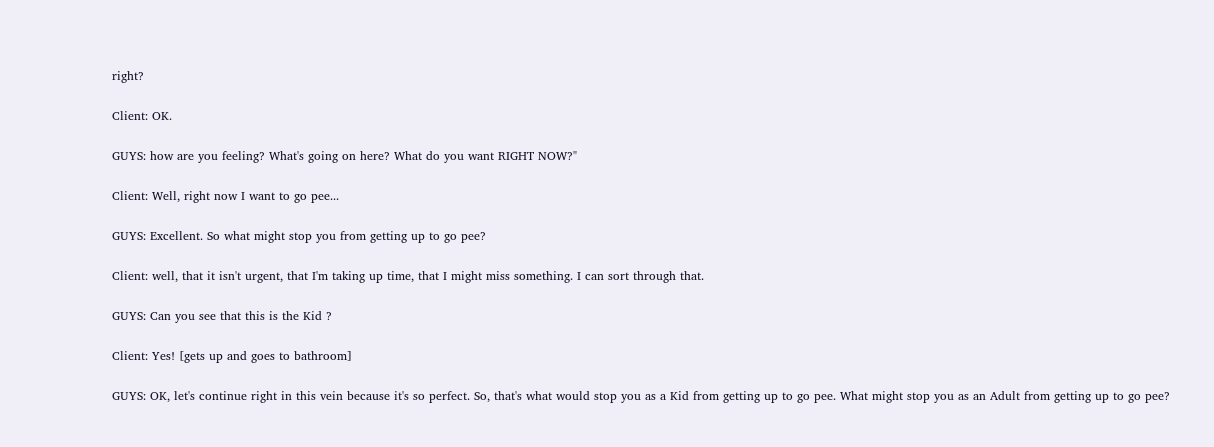right?

Client: OK.

GUYS: how are you feeling? What's going on here? What do you want RIGHT NOW?"

Client: Well, right now I want to go pee...

GUYS: Excellent. So what might stop you from getting up to go pee?

Client: well, that it isn't urgent, that I'm taking up time, that I might miss something. I can sort through that.

GUYS: Can you see that this is the Kid ?

Client: Yes! [gets up and goes to bathroom]

GUYS: OK, let's continue right in this vein because it's so perfect. So, that's what would stop you as a Kid from getting up to go pee. What might stop you as an Adult from getting up to go pee?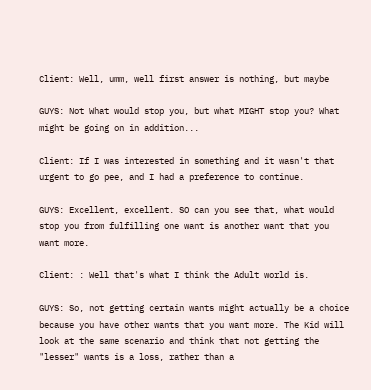Client: Well, umm, well first answer is nothing, but maybe

GUYS: Not What would stop you, but what MIGHT stop you? What might be going on in addition...

Client: If I was interested in something and it wasn't that urgent to go pee, and I had a preference to continue.

GUYS: Excellent, excellent. SO can you see that, what would stop you from fulfilling one want is another want that you want more.

Client: : Well that's what I think the Adult world is.

GUYS: So, not getting certain wants might actually be a choice because you have other wants that you want more. The Kid will look at the same scenario and think that not getting the "lesser" wants is a loss, rather than a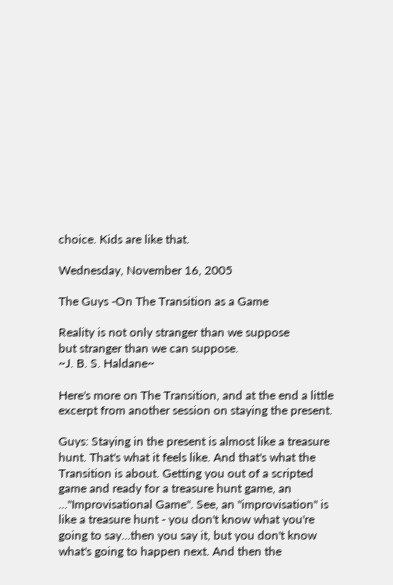choice. Kids are like that.

Wednesday, November 16, 2005

The Guys -On The Transition as a Game

Reality is not only stranger than we suppose
but stranger than we can suppose.
~J. B. S. Haldane~

Here's more on The Transition, and at the end a little excerpt from another session on staying the present.

Guys: Staying in the present is almost like a treasure hunt. That's what it feels like. And that's what the Transition is about. Getting you out of a scripted game and ready for a treasure hunt game, an ..."Improvisational Game". See, an "improvisation" is like a treasure hunt - you don't know what you're going to say...then you say it, but you don't know what's going to happen next. And then the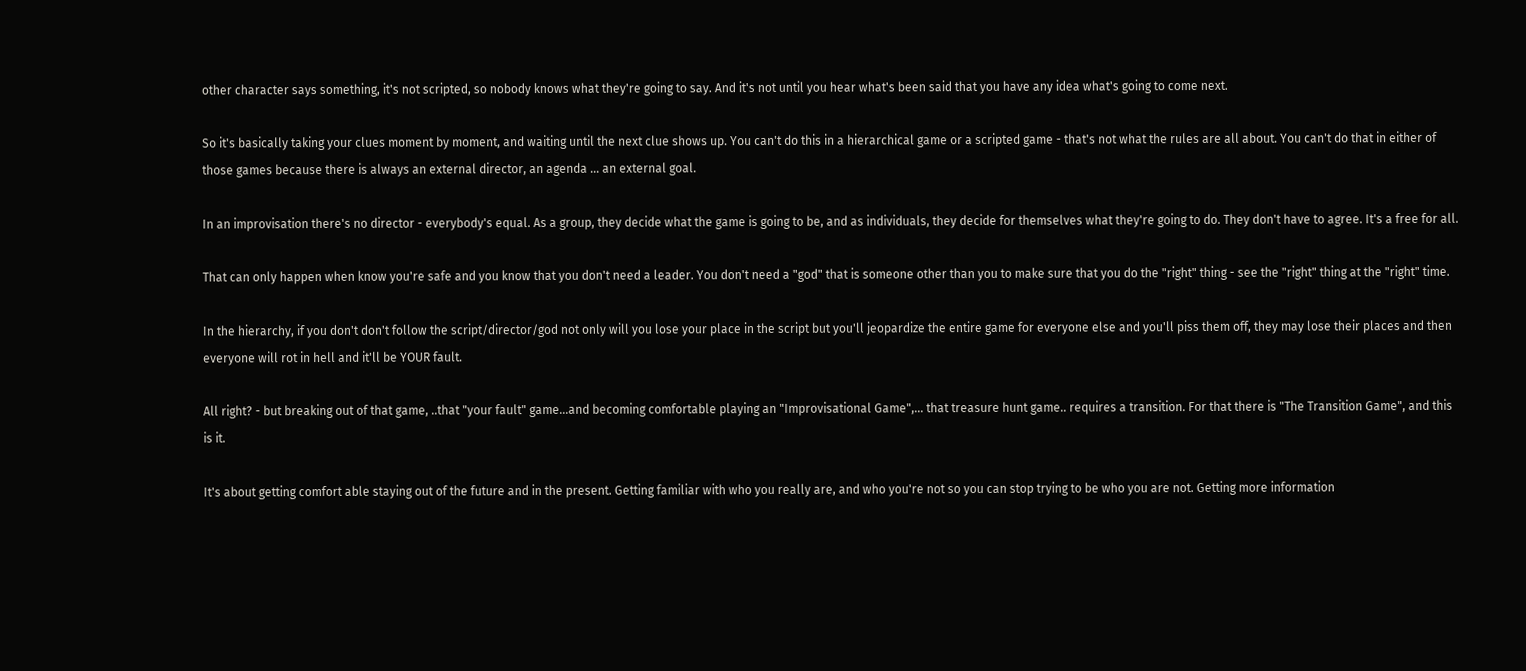other character says something, it's not scripted, so nobody knows what they're going to say. And it's not until you hear what's been said that you have any idea what's going to come next.

So it's basically taking your clues moment by moment, and waiting until the next clue shows up. You can't do this in a hierarchical game or a scripted game - that's not what the rules are all about. You can't do that in either of those games because there is always an external director, an agenda ... an external goal.

In an improvisation there's no director - everybody's equal. As a group, they decide what the game is going to be, and as individuals, they decide for themselves what they're going to do. They don't have to agree. It's a free for all.

That can only happen when know you're safe and you know that you don't need a leader. You don't need a "god" that is someone other than you to make sure that you do the "right" thing - see the "right" thing at the "right" time.

In the hierarchy, if you don't don't follow the script/director/god not only will you lose your place in the script but you'll jeopardize the entire game for everyone else and you'll piss them off, they may lose their places and then everyone will rot in hell and it'll be YOUR fault.

All right? - but breaking out of that game, ..that "your fault" game...and becoming comfortable playing an "Improvisational Game",... that treasure hunt game.. requires a transition. For that there is "The Transition Game", and this is it.

It's about getting comfort able staying out of the future and in the present. Getting familiar with who you really are, and who you're not so you can stop trying to be who you are not. Getting more information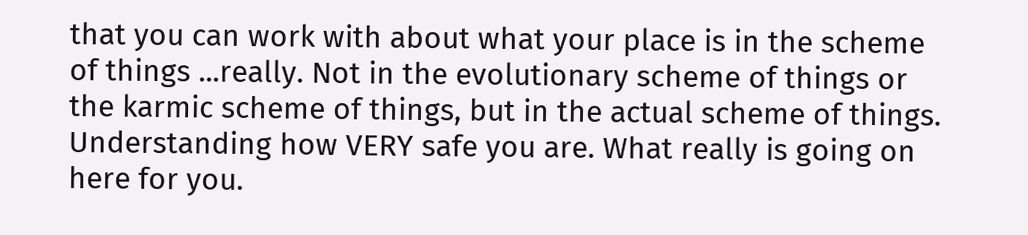that you can work with about what your place is in the scheme of things ...really. Not in the evolutionary scheme of things or the karmic scheme of things, but in the actual scheme of things. Understanding how VERY safe you are. What really is going on here for you.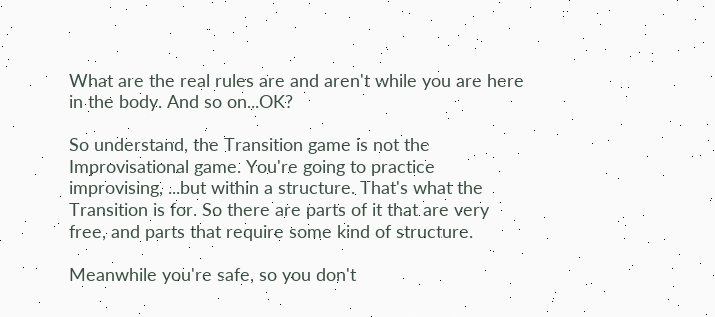What are the real rules are and aren't while you are here in the body. And so on...OK?

So understand, the Transition game is not the Improvisational game. You're going to practice improvising, ...but within a structure. That's what the Transition is for. So there are parts of it that are very free, and parts that require some kind of structure.

Meanwhile you're safe, so you don't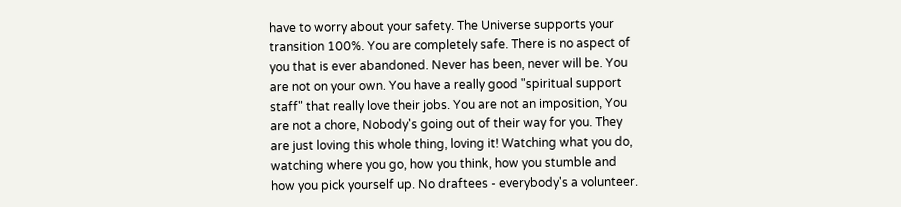have to worry about your safety. The Universe supports your transition 100%. You are completely safe. There is no aspect of you that is ever abandoned. Never has been, never will be. You are not on your own. You have a really good "spiritual support staff" that really love their jobs. You are not an imposition, You are not a chore, Nobody's going out of their way for you. They are just loving this whole thing, loving it! Watching what you do, watching where you go, how you think, how you stumble and how you pick yourself up. No draftees - everybody's a volunteer.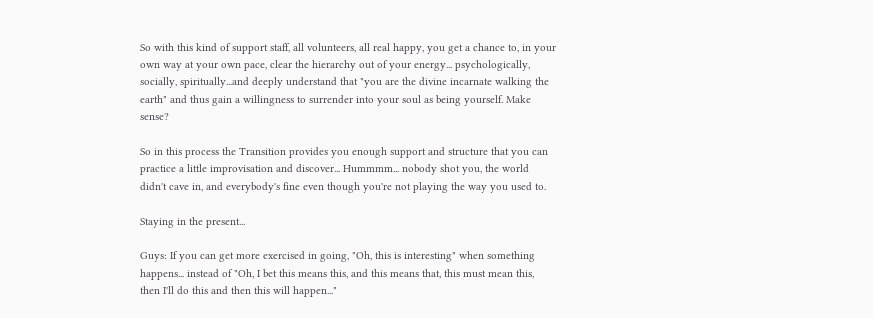So with this kind of support staff, all volunteers, all real happy, you get a chance to, in your own way at your own pace, clear the hierarchy out of your energy... psychologically, socially, spiritually...and deeply understand that "you are the divine incarnate walking the earth" and thus gain a willingness to surrender into your soul as being yourself. Make sense?

So in this process the Transition provides you enough support and structure that you can practice a little improvisation and discover... Hummmm... nobody shot you, the world didn't cave in, and everybody's fine even though you're not playing the way you used to.

Staying in the present...

Guys: If you can get more exercised in going, "Oh, this is interesting" when something happens... instead of "Oh, I bet this means this, and this means that, this must mean this, then I'll do this and then this will happen..."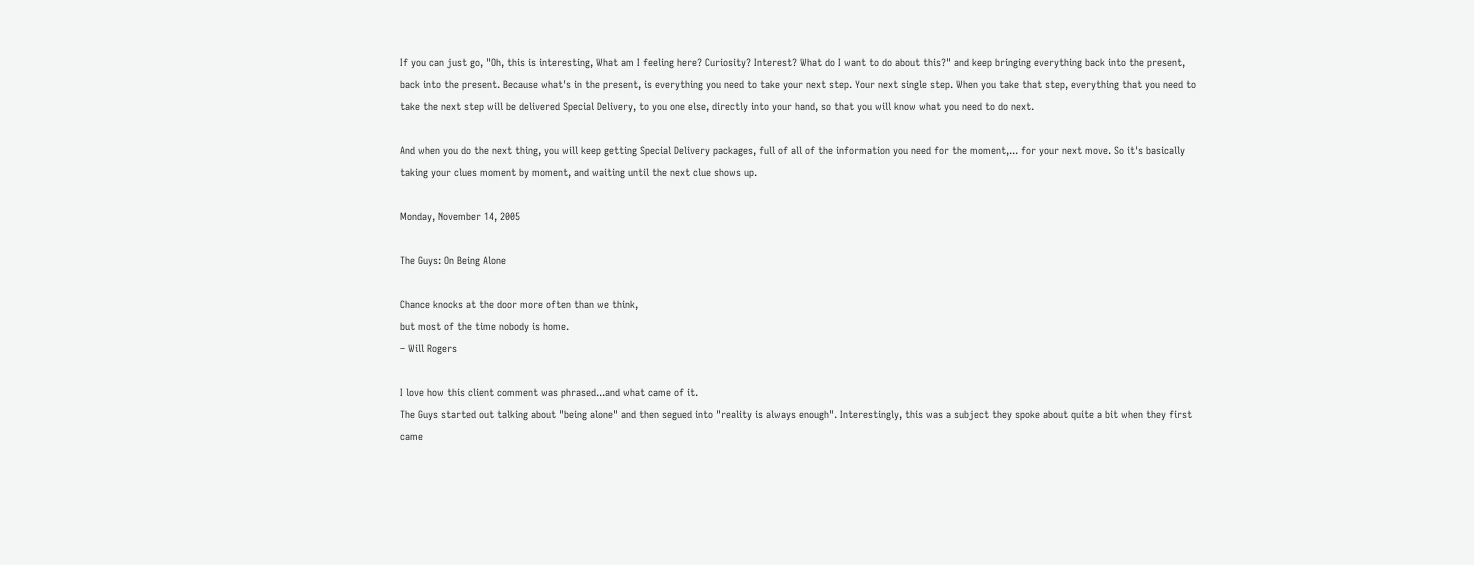If you can just go, "Oh, this is interesting, What am I feeling here? Curiosity? Interest? What do I want to do about this?" and keep bringing everything back into the present, back into the present. Because what's in the present, is everything you need to take your next step. Your next single step. When you take that step, everything that you need to take the next step will be delivered Special Delivery, to you one else, directly into your hand, so that you will know what you need to do next.

And when you do the next thing, you will keep getting Special Delivery packages, full of all of the information you need for the moment,... for your next move. So it's basically taking your clues moment by moment, and waiting until the next clue shows up.

Monday, November 14, 2005

The Guys: On Being Alone

Chance knocks at the door more often than we think,
but most of the time nobody is home.
– Will Rogers

I love how this client comment was phrased...and what came of it.
The Guys started out talking about "being alone" and then segued into "reality is always enough". Interestingly, this was a subject they spoke about quite a bit when they first came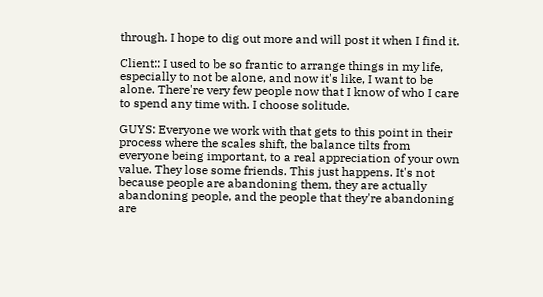through. I hope to dig out more and will post it when I find it.

Client:: I used to be so frantic to arrange things in my life, especially to not be alone, and now it's like, I want to be alone. There're very few people now that I know of who I care to spend any time with. I choose solitude.

GUYS: Everyone we work with that gets to this point in their process where the scales shift, the balance tilts from everyone being important, to a real appreciation of your own value. They lose some friends. This just happens. It's not because people are abandoning them, they are actually abandoning people, and the people that they're abandoning are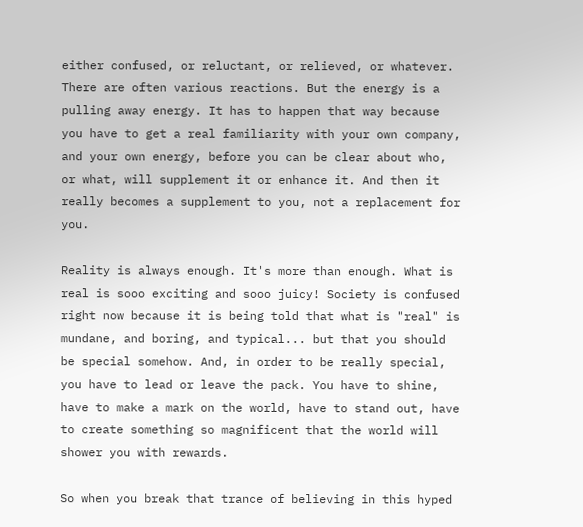either confused, or reluctant, or relieved, or whatever. There are often various reactions. But the energy is a pulling away energy. It has to happen that way because you have to get a real familiarity with your own company, and your own energy, before you can be clear about who, or what, will supplement it or enhance it. And then it really becomes a supplement to you, not a replacement for you.

Reality is always enough. It's more than enough. What is real is sooo exciting and sooo juicy! Society is confused right now because it is being told that what is "real" is mundane, and boring, and typical... but that you should be special somehow. And, in order to be really special, you have to lead or leave the pack. You have to shine, have to make a mark on the world, have to stand out, have to create something so magnificent that the world will shower you with rewards.

So when you break that trance of believing in this hyped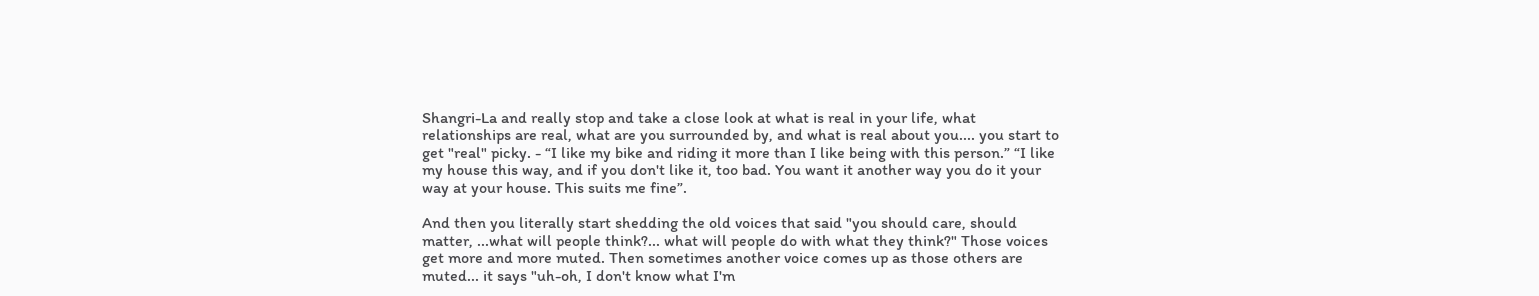Shangri-La and really stop and take a close look at what is real in your life, what relationships are real, what are you surrounded by, and what is real about you.... you start to get "real" picky. - “I like my bike and riding it more than I like being with this person.” “I like my house this way, and if you don't like it, too bad. You want it another way you do it your way at your house. This suits me fine”.

And then you literally start shedding the old voices that said "you should care, should matter, ...what will people think?... what will people do with what they think?" Those voices get more and more muted. Then sometimes another voice comes up as those others are muted... it says "uh-oh, I don't know what I'm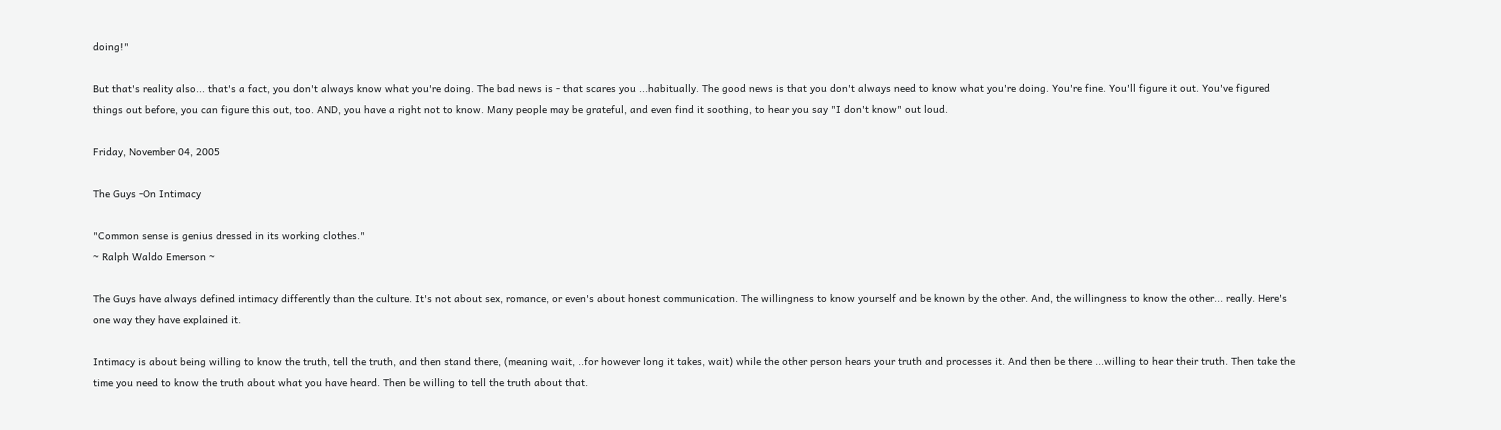doing!"

But that's reality also... that's a fact, you don't always know what you're doing. The bad news is - that scares you ...habitually. The good news is that you don't always need to know what you're doing. You're fine. You'll figure it out. You've figured things out before, you can figure this out, too. AND, you have a right not to know. Many people may be grateful, and even find it soothing, to hear you say "I don't know" out loud.

Friday, November 04, 2005

The Guys -On Intimacy

"Common sense is genius dressed in its working clothes."
~ Ralph Waldo Emerson ~

The Guys have always defined intimacy differently than the culture. It's not about sex, romance, or even's about honest communication. The willingness to know yourself and be known by the other. And, the willingness to know the other... really. Here's one way they have explained it.

Intimacy is about being willing to know the truth, tell the truth, and then stand there, (meaning wait, ..for however long it takes, wait) while the other person hears your truth and processes it. And then be there ...willing to hear their truth. Then take the time you need to know the truth about what you have heard. Then be willing to tell the truth about that.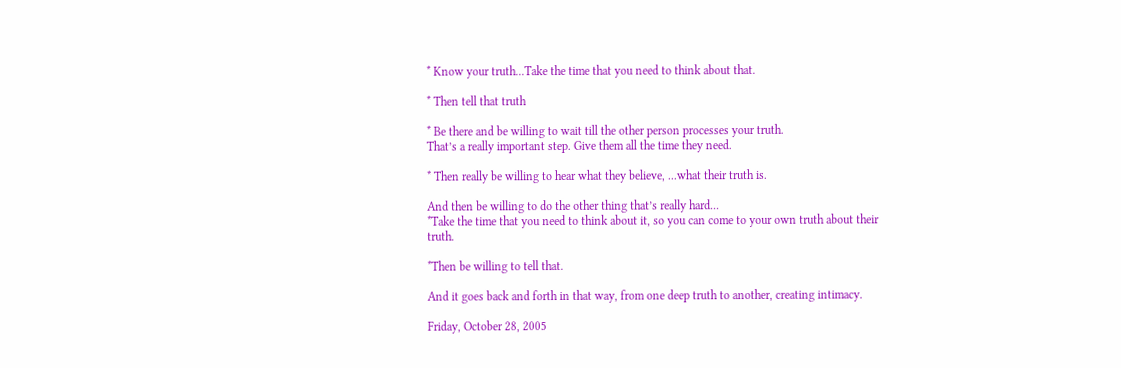* Know your truth...Take the time that you need to think about that.

* Then tell that truth

* Be there and be willing to wait till the other person processes your truth.
That’s a really important step. Give them all the time they need.

* Then really be willing to hear what they believe, ...what their truth is.

And then be willing to do the other thing that’s really hard...
*Take the time that you need to think about it, so you can come to your own truth about their truth.

*Then be willing to tell that.

And it goes back and forth in that way, from one deep truth to another, creating intimacy.

Friday, October 28, 2005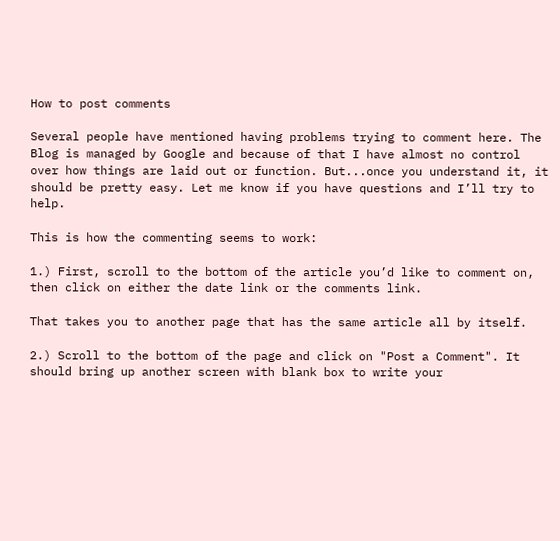How to post comments

Several people have mentioned having problems trying to comment here. The Blog is managed by Google and because of that I have almost no control over how things are laid out or function. But...once you understand it, it should be pretty easy. Let me know if you have questions and I’ll try to help.

This is how the commenting seems to work:

1.) First, scroll to the bottom of the article you’d like to comment on,
then click on either the date link or the comments link.

That takes you to another page that has the same article all by itself.

2.) Scroll to the bottom of the page and click on "Post a Comment". It
should bring up another screen with blank box to write your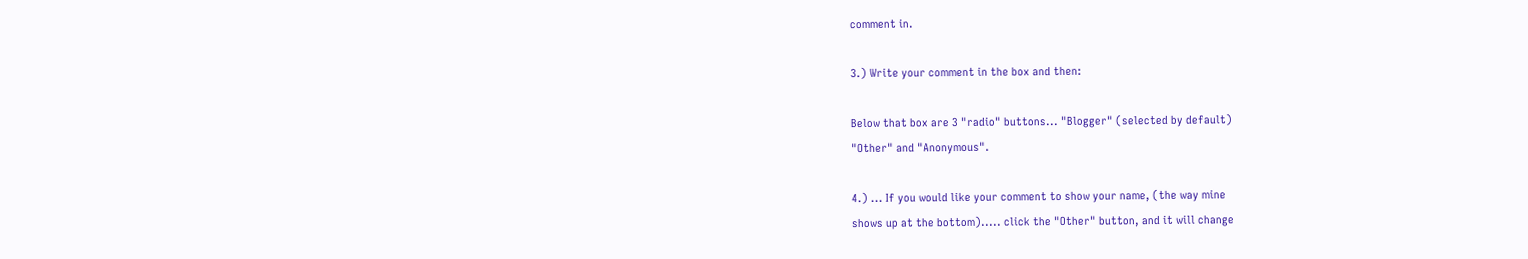comment in.

3.) Write your comment in the box and then:

Below that box are 3 "radio" buttons... "Blogger" (selected by default)
"Other" and "Anonymous".

4.) ... If you would like your comment to show your name, (the way mine
shows up at the bottom)..... click the "Other" button, and it will change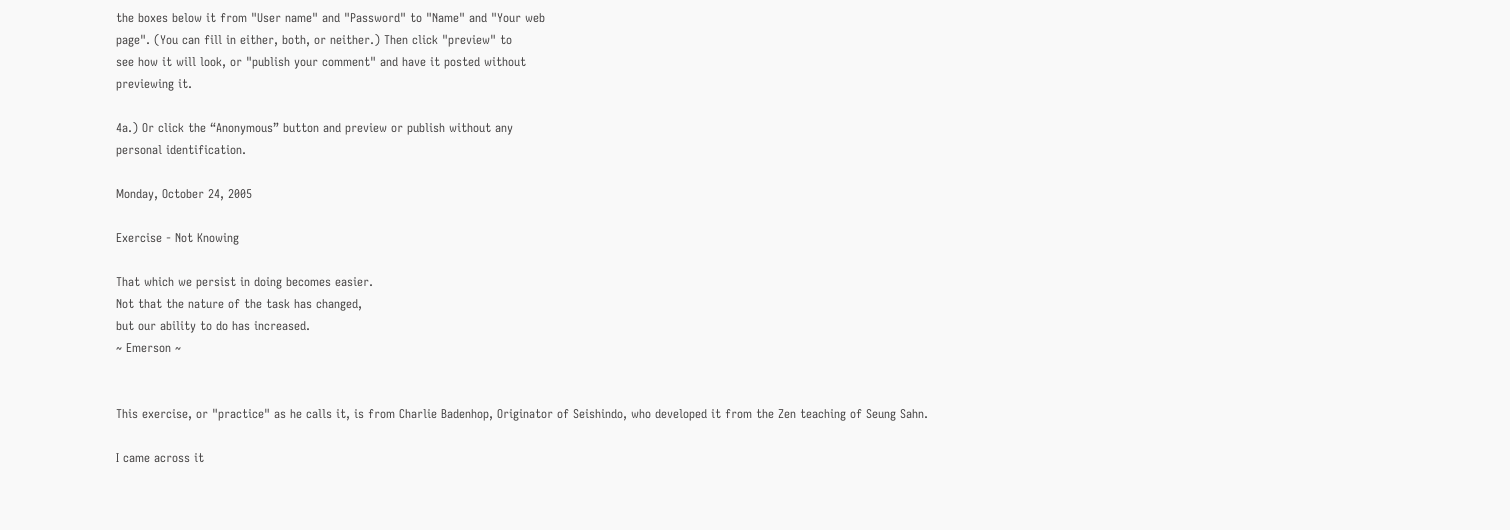the boxes below it from "User name" and "Password" to "Name" and "Your web
page". (You can fill in either, both, or neither.) Then click "preview" to
see how it will look, or "publish your comment" and have it posted without
previewing it.

4a.) Or click the “Anonymous” button and preview or publish without any
personal identification.

Monday, October 24, 2005

Exercise - Not Knowing

That which we persist in doing becomes easier.
Not that the nature of the task has changed,
but our ability to do has increased.
~ Emerson ~


This exercise, or "practice" as he calls it, is from Charlie Badenhop, Originator of Seishindo, who developed it from the Zen teaching of Seung Sahn.

I came across it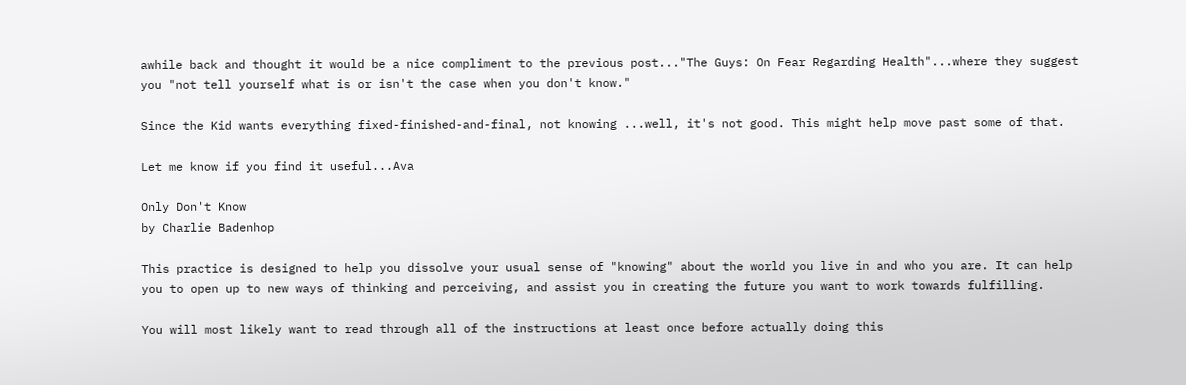awhile back and thought it would be a nice compliment to the previous post..."The Guys: On Fear Regarding Health"...where they suggest you "not tell yourself what is or isn't the case when you don't know."

Since the Kid wants everything fixed-finished-and-final, not knowing ...well, it's not good. This might help move past some of that.

Let me know if you find it useful...Ava

Only Don't Know
by Charlie Badenhop

This practice is designed to help you dissolve your usual sense of "knowing" about the world you live in and who you are. It can help you to open up to new ways of thinking and perceiving, and assist you in creating the future you want to work towards fulfilling.

You will most likely want to read through all of the instructions at least once before actually doing this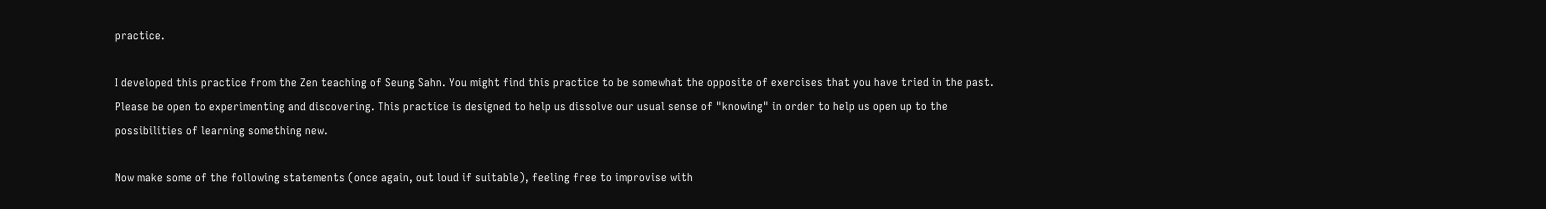practice.

I developed this practice from the Zen teaching of Seung Sahn. You might find this practice to be somewhat the opposite of exercises that you have tried in the past. Please be open to experimenting and discovering. This practice is designed to help us dissolve our usual sense of "knowing" in order to help us open up to the possibilities of learning something new.

Now make some of the following statements (once again, out loud if suitable), feeling free to improvise with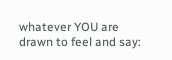whatever YOU are drawn to feel and say: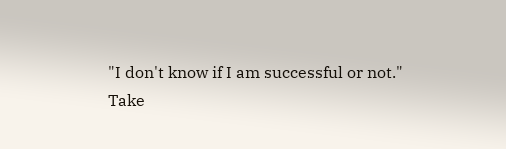"I don't know if I am successful or not."
Take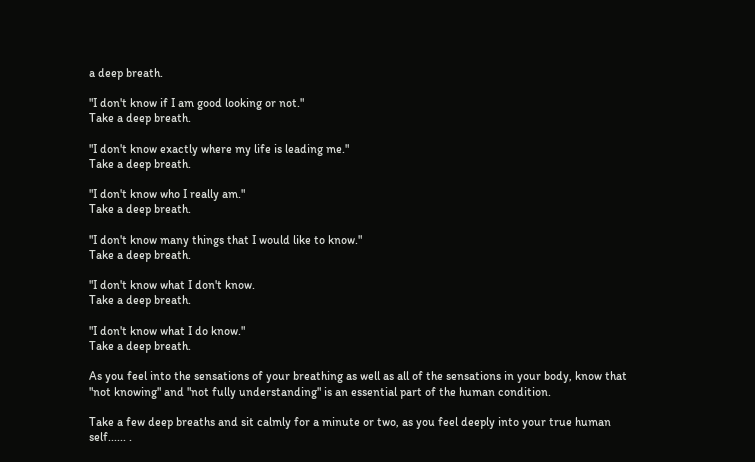a deep breath.

"I don't know if I am good looking or not."
Take a deep breath.

"I don't know exactly where my life is leading me."
Take a deep breath.

"I don't know who I really am."
Take a deep breath.

"I don't know many things that I would like to know."
Take a deep breath.

"I don't know what I don't know.
Take a deep breath.

"I don't know what I do know."
Take a deep breath.

As you feel into the sensations of your breathing as well as all of the sensations in your body, know that "not knowing" and "not fully understanding" is an essential part of the human condition.

Take a few deep breaths and sit calmly for a minute or two, as you feel deeply into your true human self...... .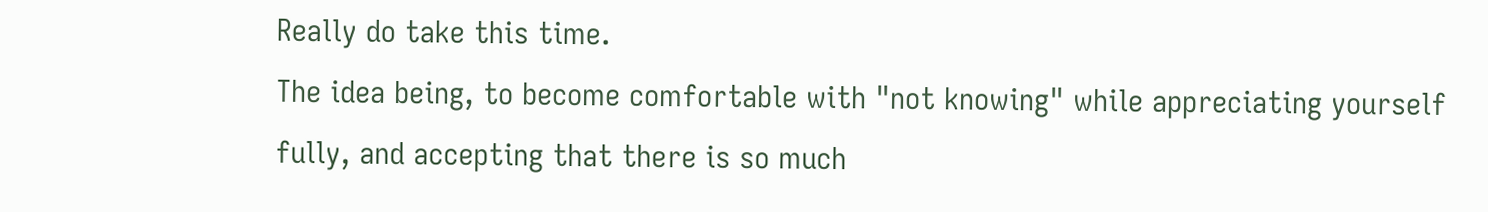Really do take this time.
The idea being, to become comfortable with "not knowing" while appreciating yourself fully, and accepting that there is so much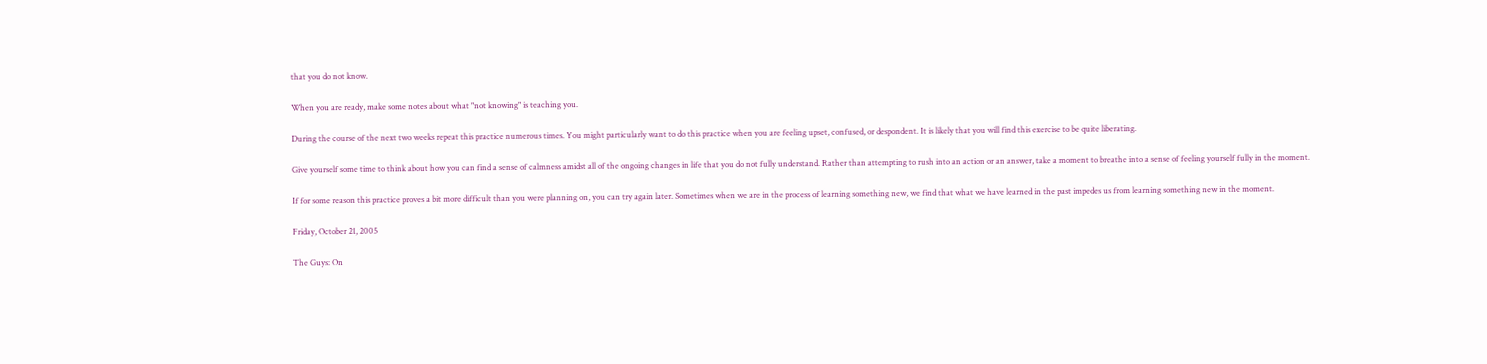that you do not know.

When you are ready, make some notes about what "not knowing" is teaching you.

During the course of the next two weeks repeat this practice numerous times. You might particularly want to do this practice when you are feeling upset, confused, or despondent. It is likely that you will find this exercise to be quite liberating.

Give yourself some time to think about how you can find a sense of calmness amidst all of the ongoing changes in life that you do not fully understand. Rather than attempting to rush into an action or an answer, take a moment to breathe into a sense of feeling yourself fully in the moment.

If for some reason this practice proves a bit more difficult than you were planning on, you can try again later. Sometimes when we are in the process of learning something new, we find that what we have learned in the past impedes us from learning something new in the moment.

Friday, October 21, 2005

The Guys: On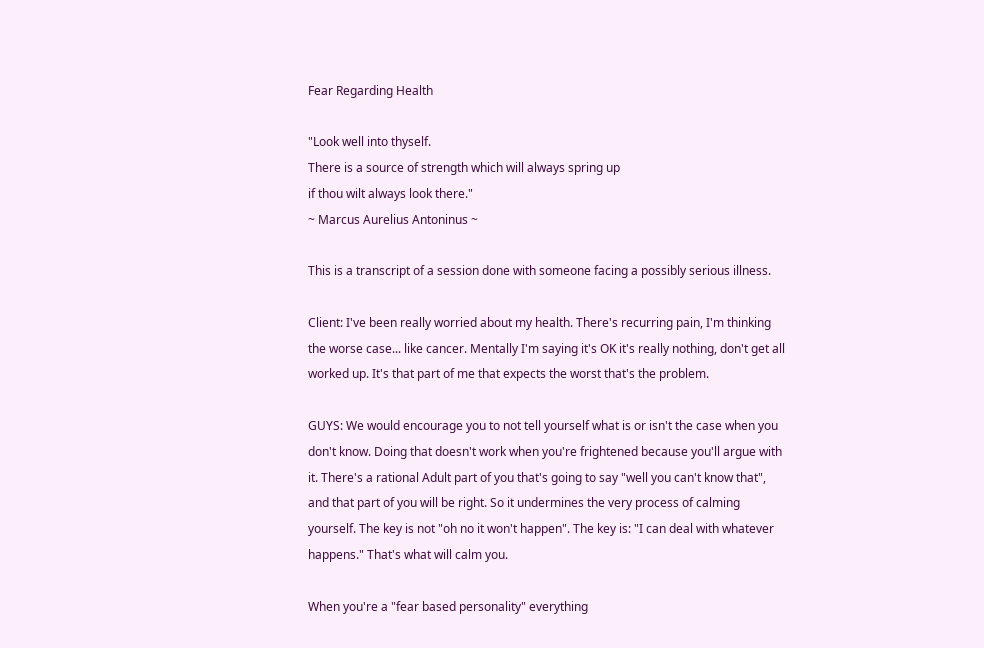Fear Regarding Health

"Look well into thyself.
There is a source of strength which will always spring up
if thou wilt always look there."
~ Marcus Aurelius Antoninus ~

This is a transcript of a session done with someone facing a possibly serious illness.

Client: I've been really worried about my health. There's recurring pain, I'm thinking the worse case... like cancer. Mentally I'm saying it's OK it's really nothing, don't get all worked up. It's that part of me that expects the worst that's the problem.

GUYS: We would encourage you to not tell yourself what is or isn't the case when you don't know. Doing that doesn't work when you're frightened because you'll argue with it. There's a rational Adult part of you that's going to say "well you can't know that", and that part of you will be right. So it undermines the very process of calming yourself. The key is not "oh no it won't happen". The key is: "I can deal with whatever happens." That's what will calm you.

When you're a "fear based personality" everything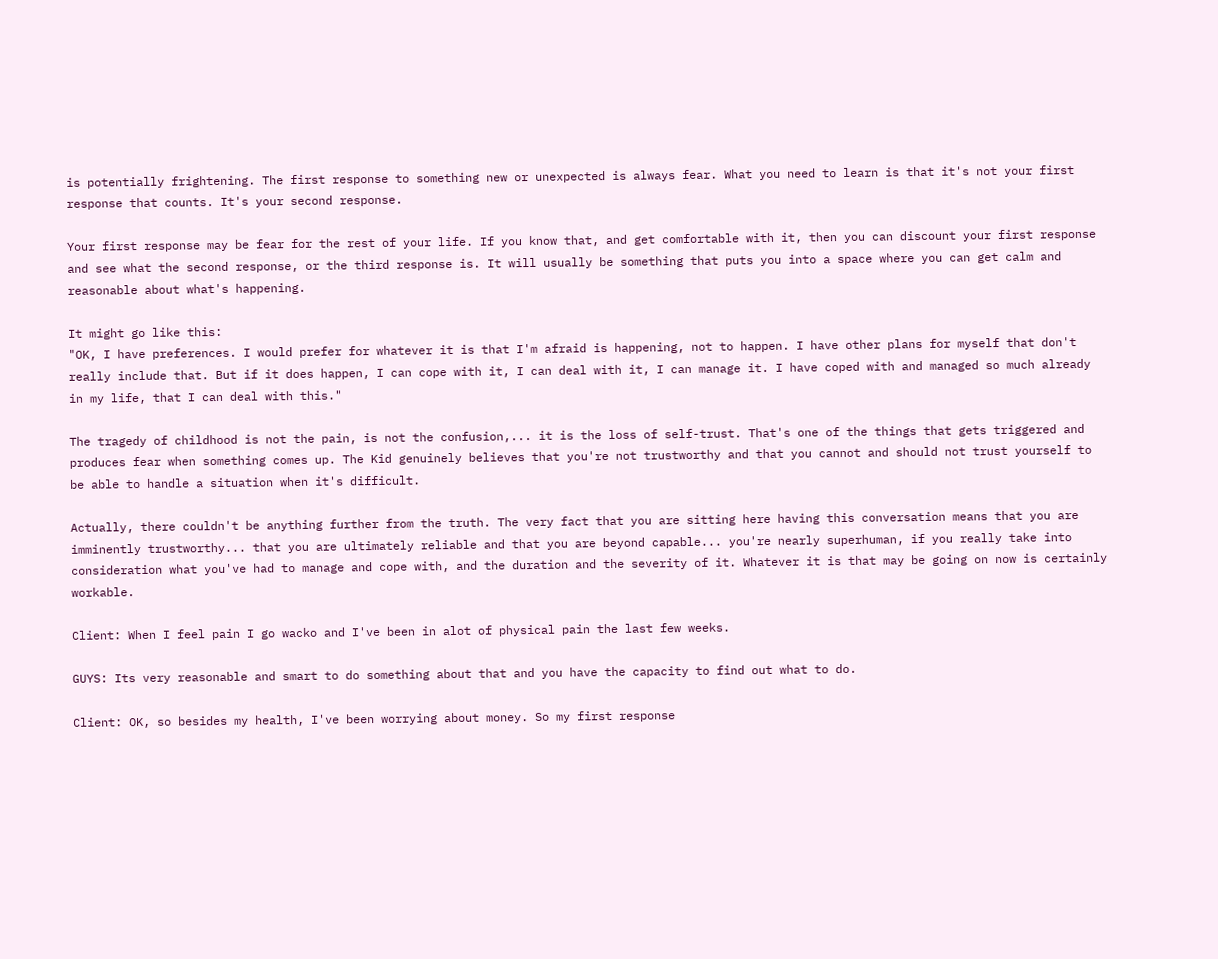is potentially frightening. The first response to something new or unexpected is always fear. What you need to learn is that it's not your first response that counts. It's your second response.

Your first response may be fear for the rest of your life. If you know that, and get comfortable with it, then you can discount your first response and see what the second response, or the third response is. It will usually be something that puts you into a space where you can get calm and reasonable about what's happening.

It might go like this:
"OK, I have preferences. I would prefer for whatever it is that I'm afraid is happening, not to happen. I have other plans for myself that don't really include that. But if it does happen, I can cope with it, I can deal with it, I can manage it. I have coped with and managed so much already in my life, that I can deal with this."

The tragedy of childhood is not the pain, is not the confusion,... it is the loss of self-trust. That's one of the things that gets triggered and produces fear when something comes up. The Kid genuinely believes that you're not trustworthy and that you cannot and should not trust yourself to be able to handle a situation when it's difficult.

Actually, there couldn't be anything further from the truth. The very fact that you are sitting here having this conversation means that you are imminently trustworthy... that you are ultimately reliable and that you are beyond capable... you're nearly superhuman, if you really take into consideration what you've had to manage and cope with, and the duration and the severity of it. Whatever it is that may be going on now is certainly workable.

Client: When I feel pain I go wacko and I've been in alot of physical pain the last few weeks.

GUYS: Its very reasonable and smart to do something about that and you have the capacity to find out what to do.

Client: OK, so besides my health, I've been worrying about money. So my first response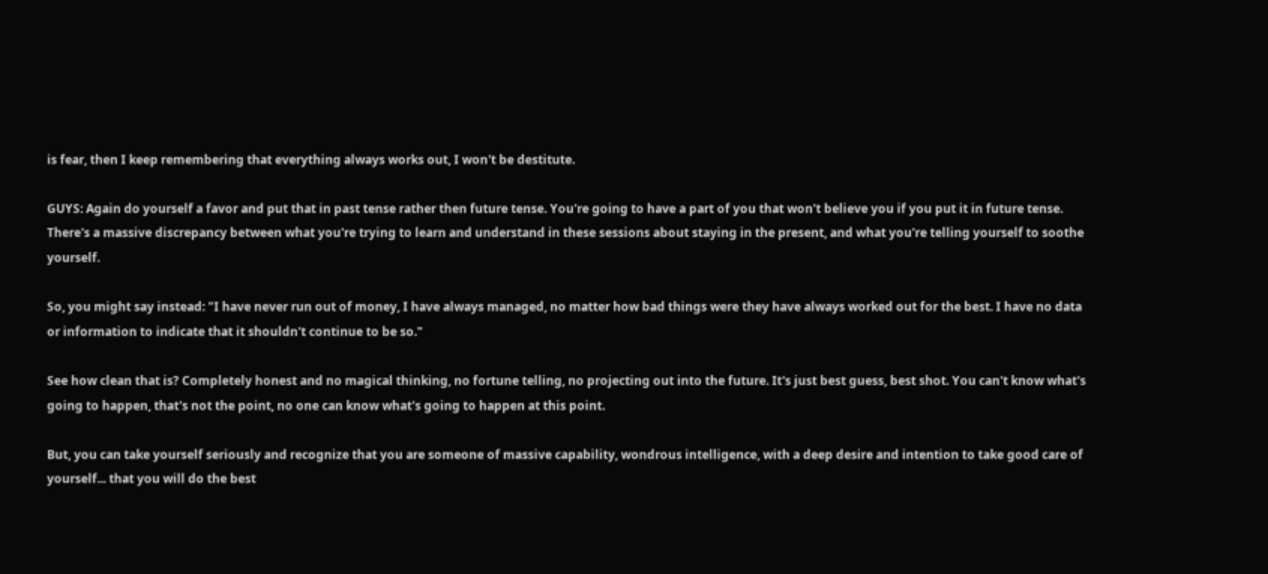is fear, then I keep remembering that everything always works out, I won't be destitute.

GUYS: Again do yourself a favor and put that in past tense rather then future tense. You're going to have a part of you that won't believe you if you put it in future tense. There's a massive discrepancy between what you're trying to learn and understand in these sessions about staying in the present, and what you're telling yourself to soothe yourself.

So, you might say instead: "I have never run out of money, I have always managed, no matter how bad things were they have always worked out for the best. I have no data or information to indicate that it shouldn't continue to be so."

See how clean that is? Completely honest and no magical thinking, no fortune telling, no projecting out into the future. It's just best guess, best shot. You can't know what's going to happen, that's not the point, no one can know what's going to happen at this point.

But, you can take yourself seriously and recognize that you are someone of massive capability, wondrous intelligence, with a deep desire and intention to take good care of yourself... that you will do the best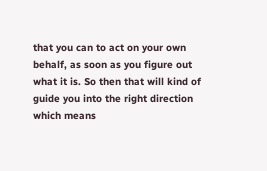that you can to act on your own behalf, as soon as you figure out what it is. So then that will kind of guide you into the right direction which means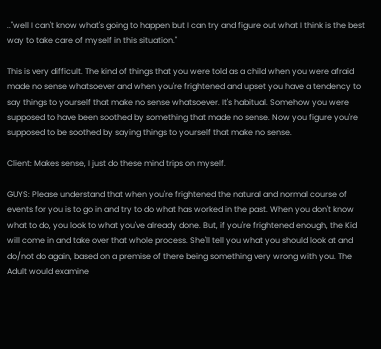.."well I can't know what's going to happen but I can try and figure out what I think is the best way to take care of myself in this situation."

This is very difficult. The kind of things that you were told as a child when you were afraid made no sense whatsoever and when you're frightened and upset you have a tendency to say things to yourself that make no sense whatsoever. It's habitual. Somehow you were supposed to have been soothed by something that made no sense. Now you figure you're supposed to be soothed by saying things to yourself that make no sense.

Client: Makes sense, I just do these mind trips on myself.

GUYS: Please understand that when you're frightened the natural and normal course of events for you is to go in and try to do what has worked in the past. When you don't know what to do, you look to what you've already done. But, if you're frightened enough, the Kid will come in and take over that whole process. She'll tell you what you should look at and do/not do again, based on a premise of there being something very wrong with you. The Adult would examine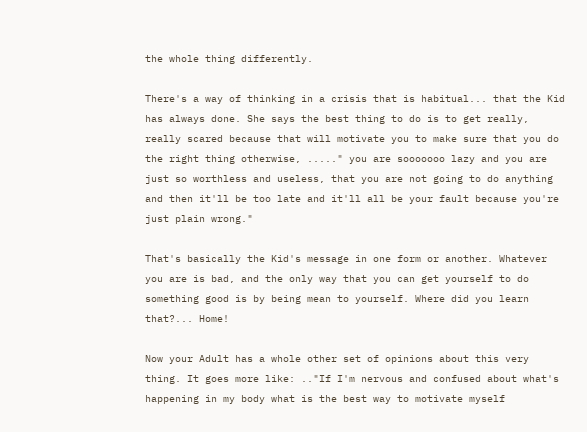the whole thing differently.

There's a way of thinking in a crisis that is habitual... that the Kid has always done. She says the best thing to do is to get really, really scared because that will motivate you to make sure that you do the right thing otherwise, ....." you are sooooooo lazy and you are just so worthless and useless, that you are not going to do anything and then it'll be too late and it'll all be your fault because you're just plain wrong."

That's basically the Kid's message in one form or another. Whatever you are is bad, and the only way that you can get yourself to do something good is by being mean to yourself. Where did you learn that?... Home!

Now your Adult has a whole other set of opinions about this very thing. It goes more like: .."If I'm nervous and confused about what's happening in my body what is the best way to motivate myself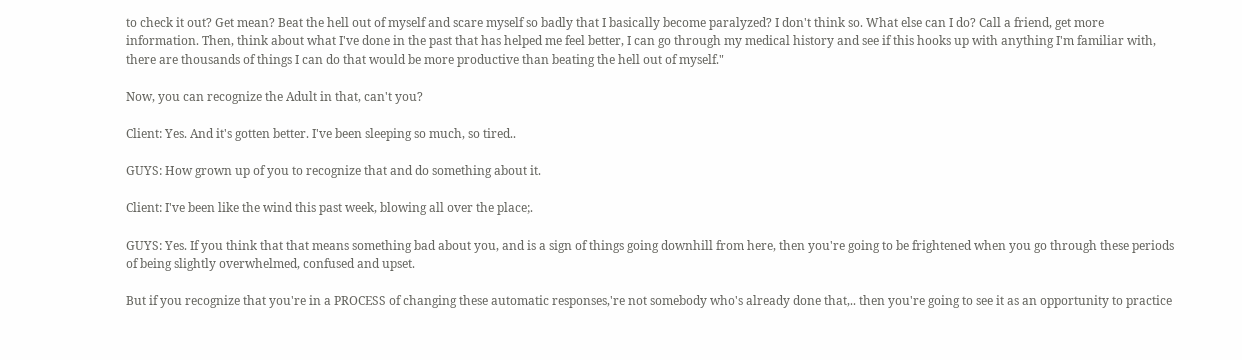to check it out? Get mean? Beat the hell out of myself and scare myself so badly that I basically become paralyzed? I don't think so. What else can I do? Call a friend, get more information. Then, think about what I've done in the past that has helped me feel better, I can go through my medical history and see if this hooks up with anything I'm familiar with, there are thousands of things I can do that would be more productive than beating the hell out of myself."

Now, you can recognize the Adult in that, can't you?

Client: Yes. And it's gotten better. I've been sleeping so much, so tired..

GUYS: How grown up of you to recognize that and do something about it.

Client: I've been like the wind this past week, blowing all over the place;.

GUYS: Yes. If you think that that means something bad about you, and is a sign of things going downhill from here, then you're going to be frightened when you go through these periods of being slightly overwhelmed, confused and upset.

But if you recognize that you're in a PROCESS of changing these automatic responses,'re not somebody who's already done that,.. then you're going to see it as an opportunity to practice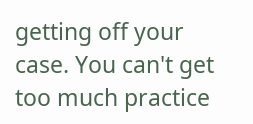getting off your case. You can't get too much practice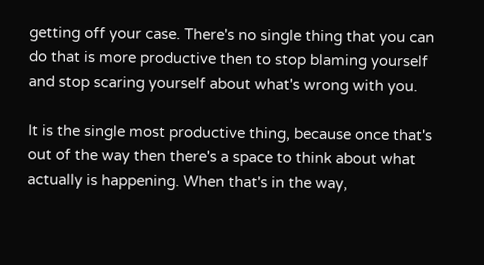getting off your case. There's no single thing that you can do that is more productive then to stop blaming yourself and stop scaring yourself about what's wrong with you.

It is the single most productive thing, because once that's out of the way then there's a space to think about what actually is happening. When that's in the way,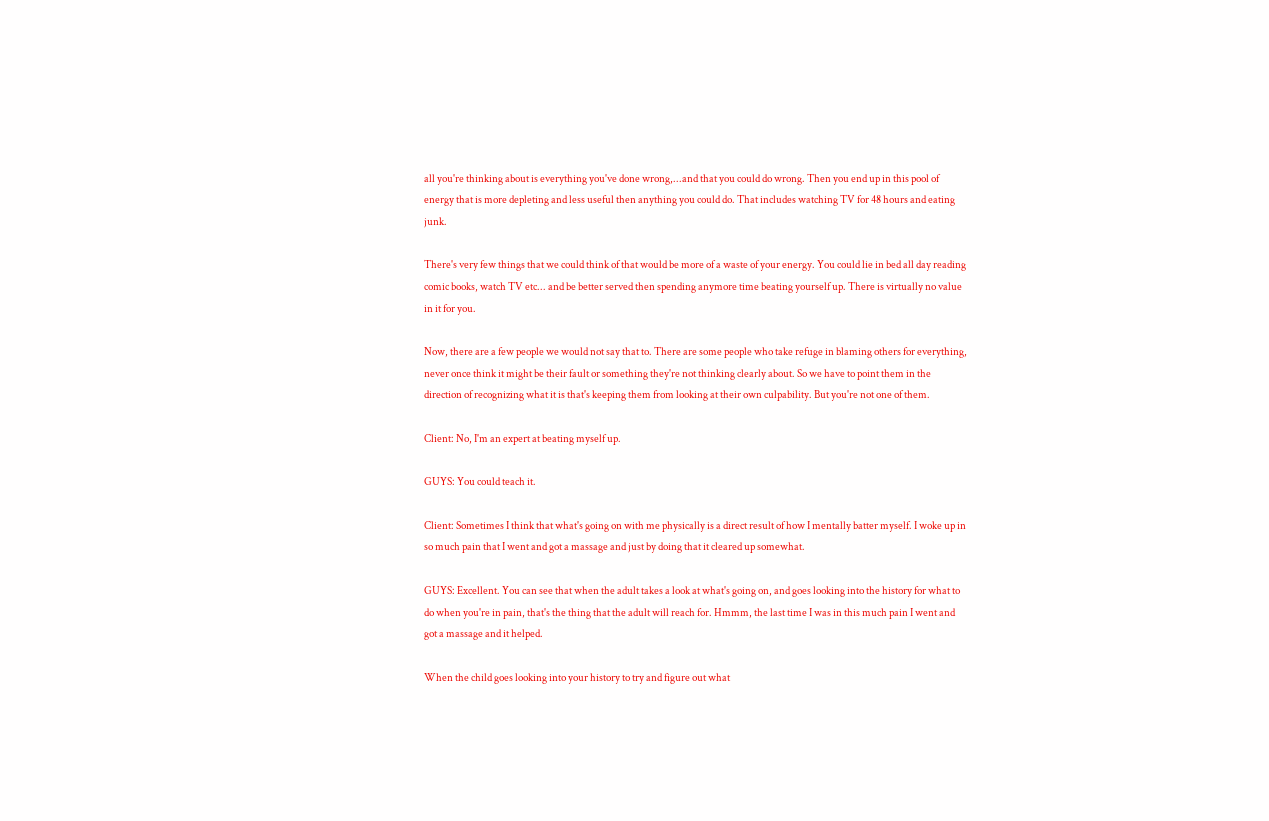all you're thinking about is everything you've done wrong,...and that you could do wrong. Then you end up in this pool of energy that is more depleting and less useful then anything you could do. That includes watching TV for 48 hours and eating junk.

There's very few things that we could think of that would be more of a waste of your energy. You could lie in bed all day reading comic books, watch TV etc... and be better served then spending anymore time beating yourself up. There is virtually no value in it for you.

Now, there are a few people we would not say that to. There are some people who take refuge in blaming others for everything, never once think it might be their fault or something they're not thinking clearly about. So we have to point them in the direction of recognizing what it is that's keeping them from looking at their own culpability. But you're not one of them.

Client: No, I'm an expert at beating myself up.

GUYS: You could teach it.

Client: Sometimes I think that what's going on with me physically is a direct result of how I mentally batter myself. I woke up in so much pain that I went and got a massage and just by doing that it cleared up somewhat.

GUYS: Excellent. You can see that when the adult takes a look at what's going on, and goes looking into the history for what to do when you're in pain, that's the thing that the adult will reach for. Hmmm, the last time I was in this much pain I went and got a massage and it helped.

When the child goes looking into your history to try and figure out what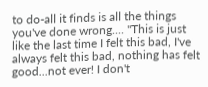to do-all it finds is all the things you've done wrong.... "This is just like the last time I felt this bad, I've always felt this bad, nothing has felt good...not ever! I don't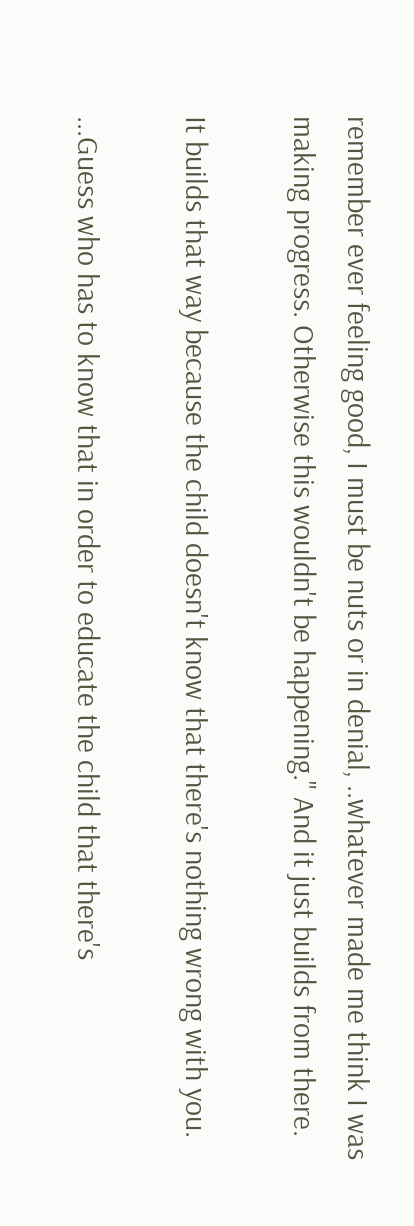remember ever feeling good, I must be nuts or in denial, ..whatever made me think I was making progress. Otherwise this wouldn't be happening." And it just builds from there.

It builds that way because the child doesn't know that there's nothing wrong with you.

...Guess who has to know that in order to educate the child that there's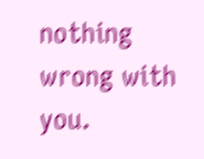nothing wrong with you.